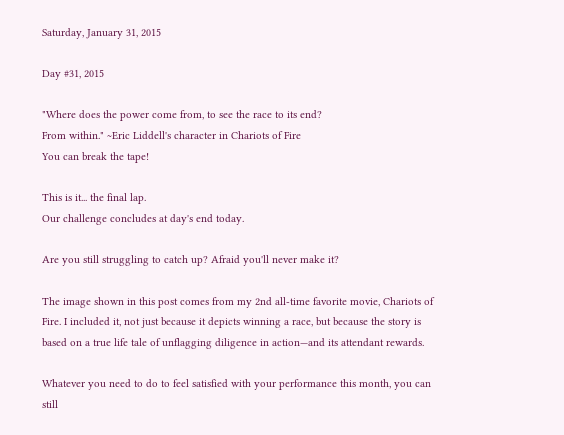Saturday, January 31, 2015

Day #31, 2015

"Where does the power come from, to see the race to its end?
From within." ~Eric Liddell's character in Chariots of Fire
You can break the tape!

This is it... the final lap.
Our challenge concludes at day's end today.

Are you still struggling to catch up? Afraid you'll never make it?

The image shown in this post comes from my 2nd all-time favorite movie, Chariots of Fire. I included it, not just because it depicts winning a race, but because the story is based on a true life tale of unflagging diligence in action—and its attendant rewards.

Whatever you need to do to feel satisfied with your performance this month, you can still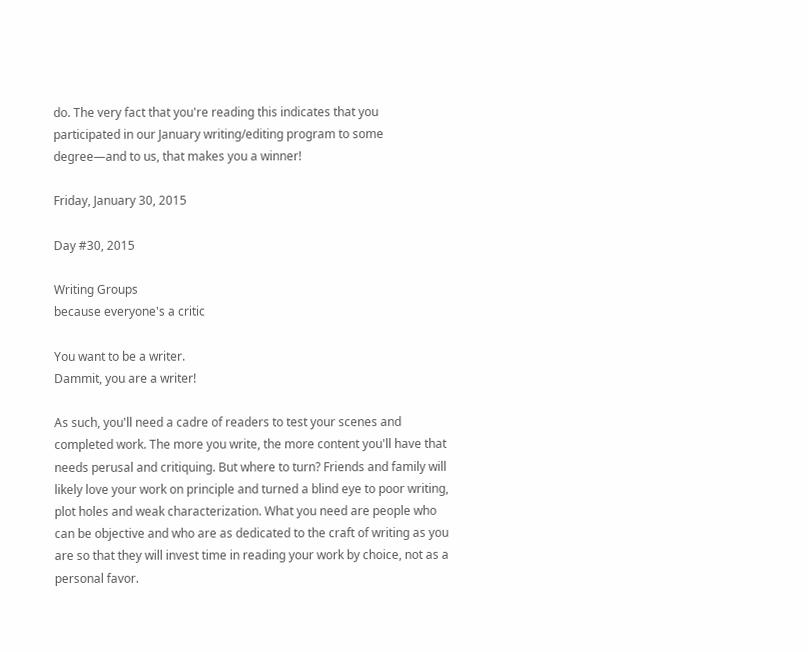do. The very fact that you're reading this indicates that you participated in our January writing/editing program to some degree—and to us, that makes you a winner!

Friday, January 30, 2015

Day #30, 2015

Writing Groups
because everyone's a critic

You want to be a writer.
Dammit, you are a writer!

As such, you'll need a cadre of readers to test your scenes and completed work. The more you write, the more content you'll have that needs perusal and critiquing. But where to turn? Friends and family will likely love your work on principle and turned a blind eye to poor writing, plot holes and weak characterization. What you need are people who can be objective and who are as dedicated to the craft of writing as you are so that they will invest time in reading your work by choice, not as a personal favor.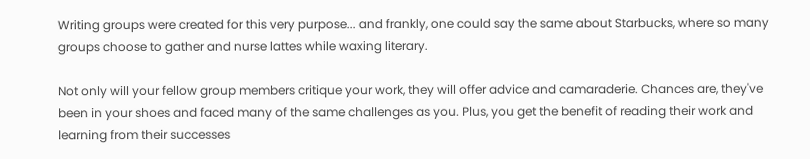Writing groups were created for this very purpose... and frankly, one could say the same about Starbucks, where so many groups choose to gather and nurse lattes while waxing literary.

Not only will your fellow group members critique your work, they will offer advice and camaraderie. Chances are, they've been in your shoes and faced many of the same challenges as you. Plus, you get the benefit of reading their work and learning from their successes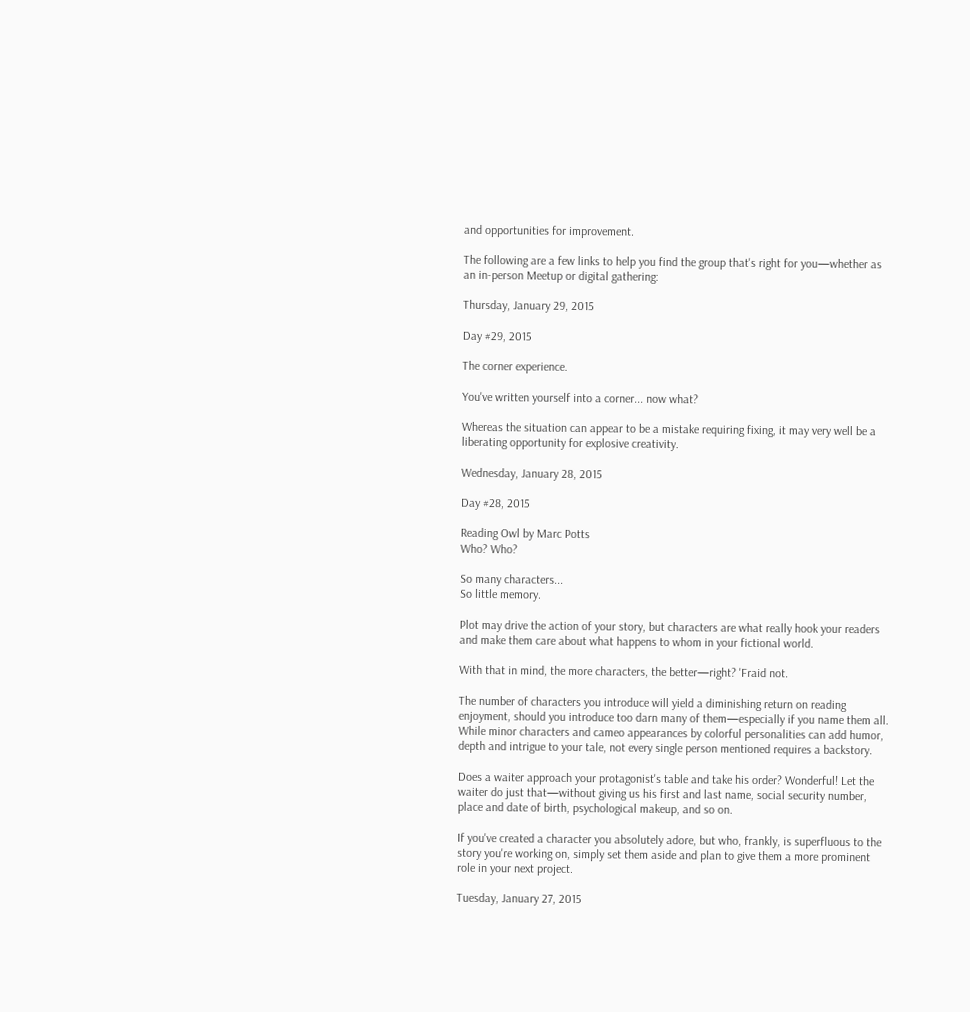and opportunities for improvement.

The following are a few links to help you find the group that's right for you—whether as an in-person Meetup or digital gathering:

Thursday, January 29, 2015

Day #29, 2015

The corner experience.

You've written yourself into a corner... now what?

Whereas the situation can appear to be a mistake requiring fixing, it may very well be a liberating opportunity for explosive creativity.

Wednesday, January 28, 2015

Day #28, 2015

Reading Owl by Marc Potts
Who? Who?

So many characters...
So little memory.

Plot may drive the action of your story, but characters are what really hook your readers and make them care about what happens to whom in your fictional world.

With that in mind, the more characters, the better—right? 'Fraid not.

The number of characters you introduce will yield a diminishing return on reading enjoyment, should you introduce too darn many of them—especially if you name them all. While minor characters and cameo appearances by colorful personalities can add humor, depth and intrigue to your tale, not every single person mentioned requires a backstory.

Does a waiter approach your protagonist's table and take his order? Wonderful! Let the waiter do just that—without giving us his first and last name, social security number, place and date of birth, psychological makeup, and so on.

If you've created a character you absolutely adore, but who, frankly, is superfluous to the story you're working on, simply set them aside and plan to give them a more prominent role in your next project.

Tuesday, January 27, 2015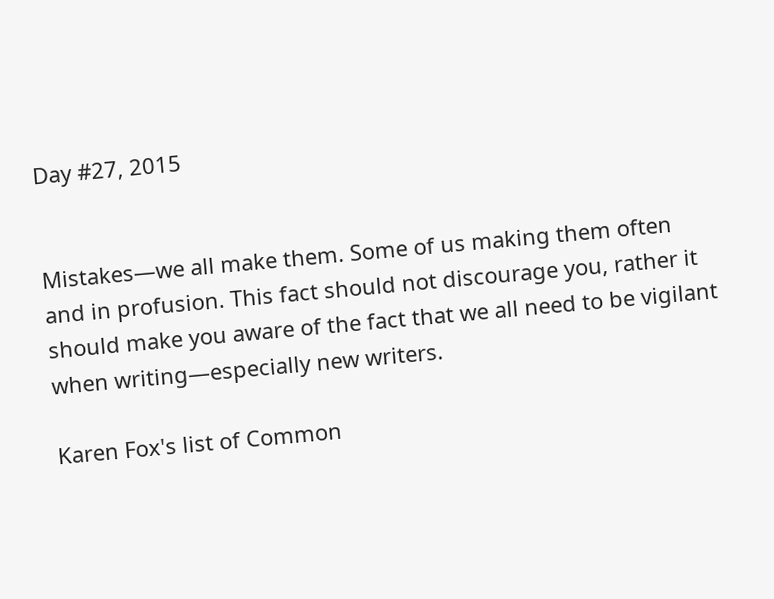Day #27, 2015


Mistakes—we all make them. Some of us making them often and in profusion. This fact should not discourage you, rather it should make you aware of the fact that we all need to be vigilant when writing—especially new writers.

Karen Fox's list of Common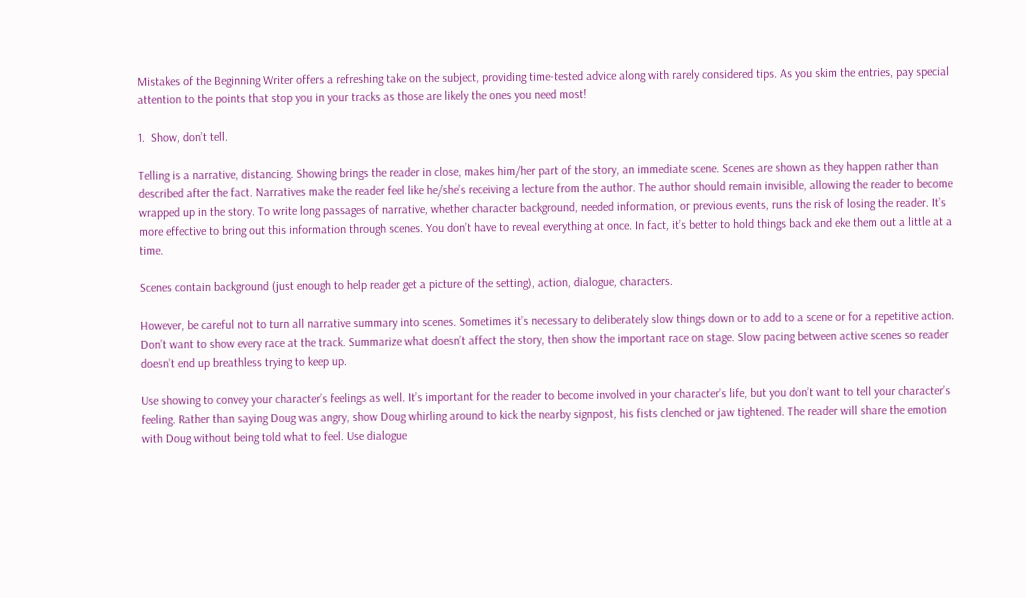Mistakes of the Beginning Writer offers a refreshing take on the subject, providing time-tested advice along with rarely considered tips. As you skim the entries, pay special attention to the points that stop you in your tracks as those are likely the ones you need most!

1.  Show, don’t tell.

Telling is a narrative, distancing. Showing brings the reader in close, makes him/her part of the story, an immediate scene. Scenes are shown as they happen rather than described after the fact. Narratives make the reader feel like he/she’s receiving a lecture from the author. The author should remain invisible, allowing the reader to become wrapped up in the story. To write long passages of narrative, whether character background, needed information, or previous events, runs the risk of losing the reader. It’s more effective to bring out this information through scenes. You don’t have to reveal everything at once. In fact, it’s better to hold things back and eke them out a little at a time.

Scenes contain background (just enough to help reader get a picture of the setting), action, dialogue, characters.

However, be careful not to turn all narrative summary into scenes. Sometimes it’s necessary to deliberately slow things down or to add to a scene or for a repetitive action. Don’t want to show every race at the track. Summarize what doesn’t affect the story, then show the important race on stage. Slow pacing between active scenes so reader doesn’t end up breathless trying to keep up.

Use showing to convey your character’s feelings as well. It’s important for the reader to become involved in your character’s life, but you don’t want to tell your character’s feeling. Rather than saying Doug was angry, show Doug whirling around to kick the nearby signpost, his fists clenched or jaw tightened. The reader will share the emotion with Doug without being told what to feel. Use dialogue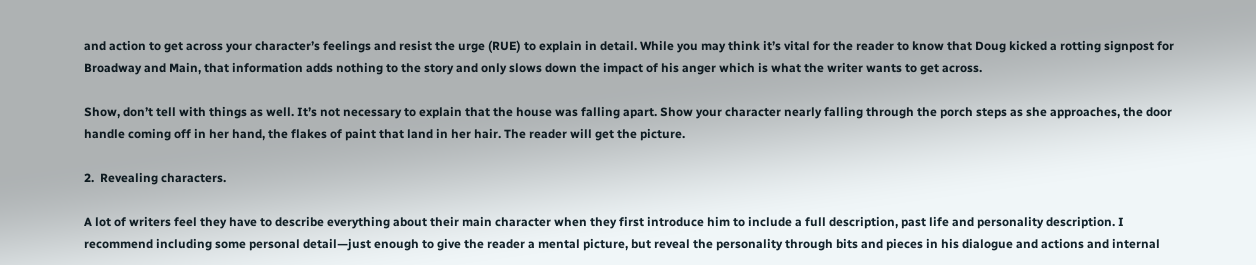and action to get across your character’s feelings and resist the urge (RUE) to explain in detail. While you may think it’s vital for the reader to know that Doug kicked a rotting signpost for Broadway and Main, that information adds nothing to the story and only slows down the impact of his anger which is what the writer wants to get across.

Show, don’t tell with things as well. It’s not necessary to explain that the house was falling apart. Show your character nearly falling through the porch steps as she approaches, the door handle coming off in her hand, the flakes of paint that land in her hair. The reader will get the picture.

2.  Revealing characters.

A lot of writers feel they have to describe everything about their main character when they first introduce him to include a full description, past life and personality description. I recommend including some personal detail—just enough to give the reader a mental picture, but reveal the personality through bits and pieces in his dialogue and actions and internal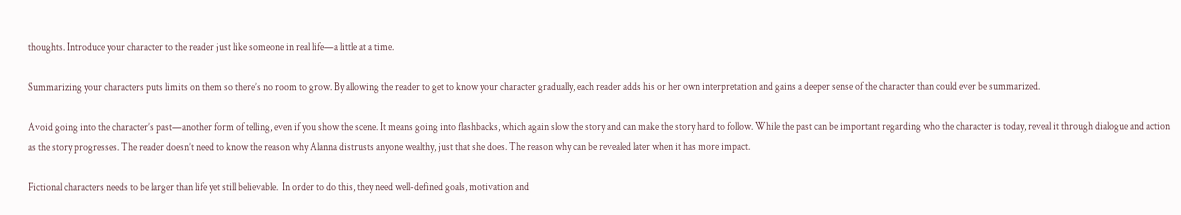thoughts. Introduce your character to the reader just like someone in real life—a little at a time.

Summarizing your characters puts limits on them so there’s no room to grow. By allowing the reader to get to know your character gradually, each reader adds his or her own interpretation and gains a deeper sense of the character than could ever be summarized.

Avoid going into the character’s past—another form of telling, even if you show the scene. It means going into flashbacks, which again slow the story and can make the story hard to follow. While the past can be important regarding who the character is today, reveal it through dialogue and action as the story progresses. The reader doesn’t need to know the reason why Alanna distrusts anyone wealthy, just that she does. The reason why can be revealed later when it has more impact.

Fictional characters needs to be larger than life yet still believable.  In order to do this, they need well-defined goals, motivation and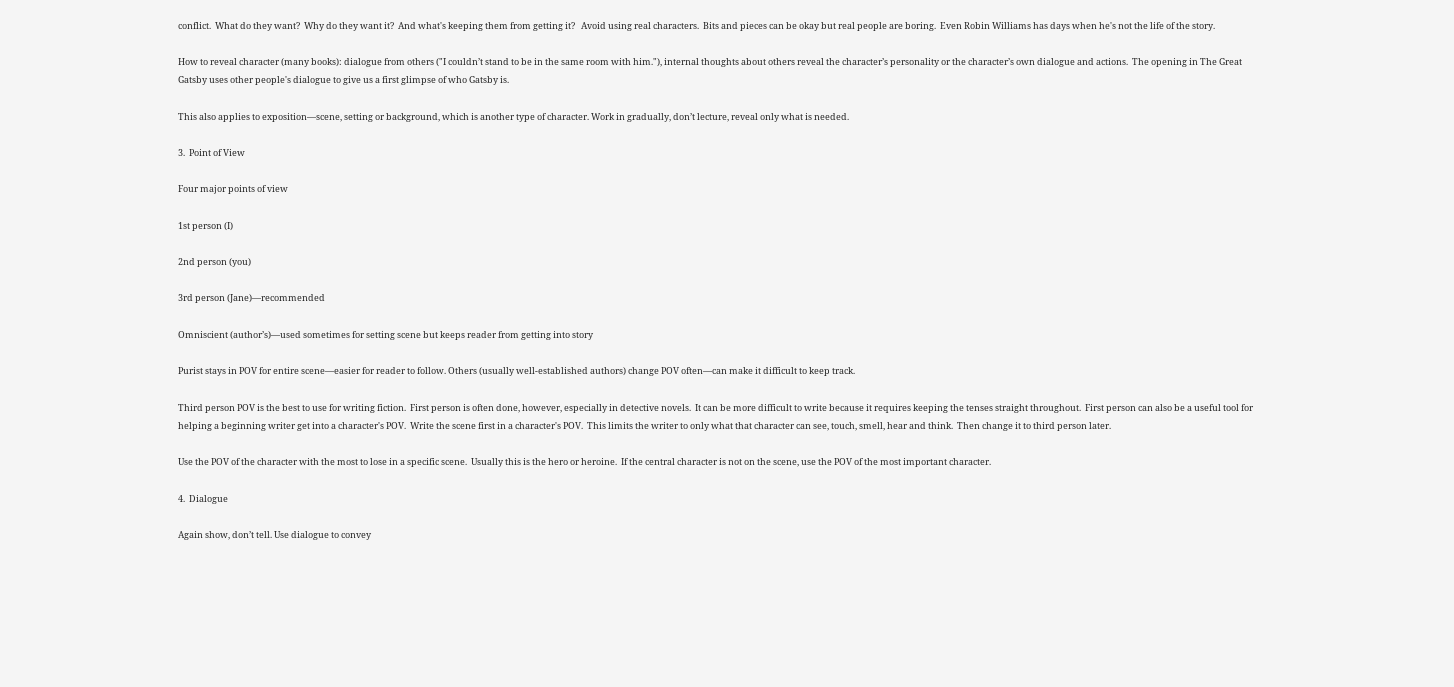conflict.  What do they want?  Why do they want it?  And what's keeping them from getting it?   Avoid using real characters.  Bits and pieces can be okay but real people are boring.  Even Robin Williams has days when he's not the life of the story.

How to reveal character (many books): dialogue from others ("I couldn’t stand to be in the same room with him."), internal thoughts about others reveal the character’s personality or the character’s own dialogue and actions.  The opening in The Great Gatsby uses other people's dialogue to give us a first glimpse of who Gatsby is.

This also applies to exposition—scene, setting or background, which is another type of character. Work in gradually, don’t lecture, reveal only what is needed.

3.  Point of View

Four major points of view

1st person (I)

2nd person (you)

3rd person (Jane)—recommended

Omniscient (author’s)—used sometimes for setting scene but keeps reader from getting into story

Purist stays in POV for entire scene—easier for reader to follow. Others (usually well-established authors) change POV often—can make it difficult to keep track.

Third person POV is the best to use for writing fiction.  First person is often done, however, especially in detective novels.  It can be more difficult to write because it requires keeping the tenses straight throughout.  First person can also be a useful tool for helping a beginning writer get into a character's POV.  Write the scene first in a character's POV.  This limits the writer to only what that character can see, touch, smell, hear and think.  Then change it to third person later.

Use the POV of the character with the most to lose in a specific scene.  Usually this is the hero or heroine.  If the central character is not on the scene, use the POV of the most important character.

4.  Dialogue

Again show, don’t tell. Use dialogue to convey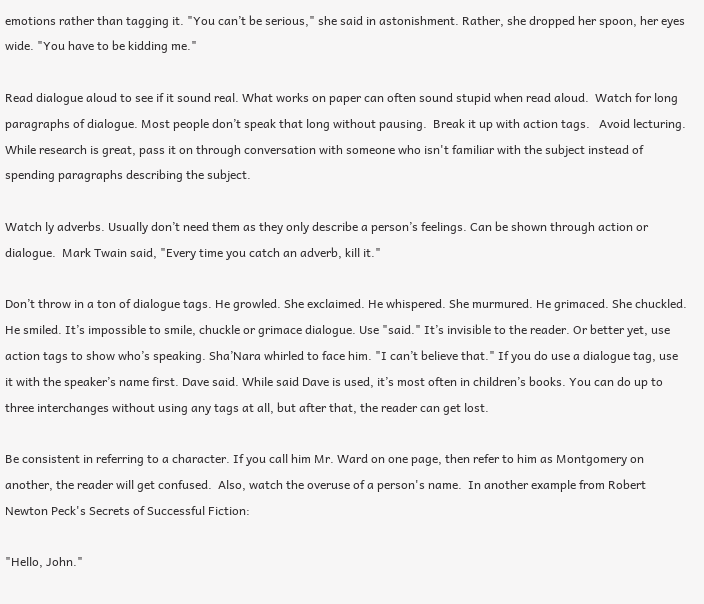emotions rather than tagging it. "You can’t be serious," she said in astonishment. Rather, she dropped her spoon, her eyes wide. "You have to be kidding me."

Read dialogue aloud to see if it sound real. What works on paper can often sound stupid when read aloud.  Watch for long paragraphs of dialogue. Most people don’t speak that long without pausing.  Break it up with action tags.   Avoid lecturing.  While research is great, pass it on through conversation with someone who isn't familiar with the subject instead of spending paragraphs describing the subject.

Watch ly adverbs. Usually don’t need them as they only describe a person’s feelings. Can be shown through action or dialogue.  Mark Twain said, "Every time you catch an adverb, kill it."

Don’t throw in a ton of dialogue tags. He growled. She exclaimed. He whispered. She murmured. He grimaced. She chuckled. He smiled. It’s impossible to smile, chuckle or grimace dialogue. Use "said." It’s invisible to the reader. Or better yet, use action tags to show who’s speaking. Sha’Nara whirled to face him. "I can’t believe that." If you do use a dialogue tag, use it with the speaker’s name first. Dave said. While said Dave is used, it’s most often in children’s books. You can do up to three interchanges without using any tags at all, but after that, the reader can get lost.

Be consistent in referring to a character. If you call him Mr. Ward on one page, then refer to him as Montgomery on another, the reader will get confused.  Also, watch the overuse of a person's name.  In another example from Robert Newton Peck's Secrets of Successful Fiction:

"Hello, John."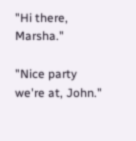"Hi there, Marsha."

"Nice party we're at, John."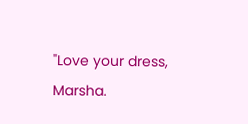"Love your dress, Marsha.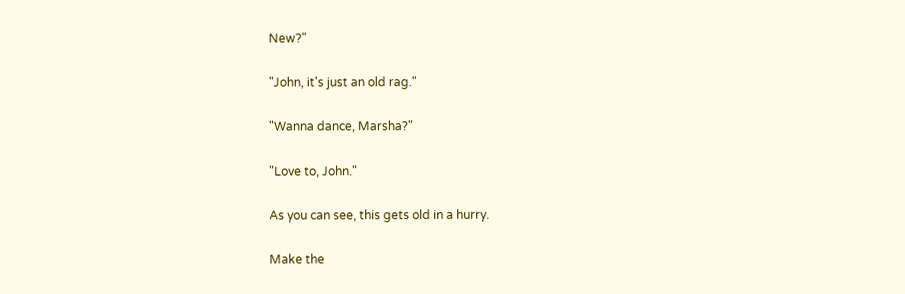New?"

"John, it's just an old rag."

"Wanna dance, Marsha?"

"Love to, John."

As you can see, this gets old in a hurry.

Make the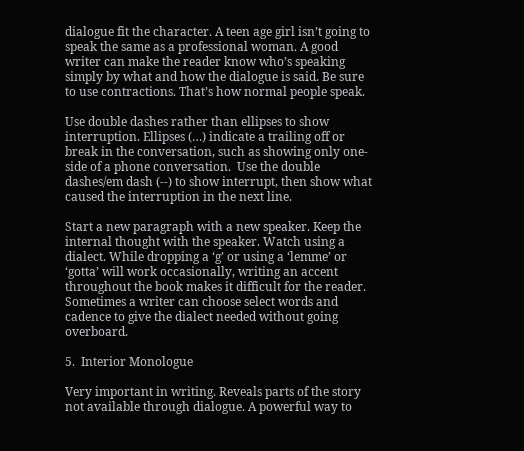dialogue fit the character. A teen age girl isn’t going to speak the same as a professional woman. A good writer can make the reader know who’s speaking simply by what and how the dialogue is said. Be sure to use contractions. That’s how normal people speak.

Use double dashes rather than ellipses to show interruption. Ellipses (…) indicate a trailing off or break in the conversation, such as showing only one-side of a phone conversation.  Use the double dashes/em dash (--) to show interrupt, then show what caused the interruption in the next line.

Start a new paragraph with a new speaker. Keep the internal thought with the speaker. Watch using a dialect. While dropping a ‘g’ or using a ‘lemme’ or ‘gotta’ will work occasionally, writing an accent throughout the book makes it difficult for the reader.  Sometimes a writer can choose select words and cadence to give the dialect needed without going overboard.

5.  Interior Monologue

Very important in writing. Reveals parts of the story not available through dialogue. A powerful way to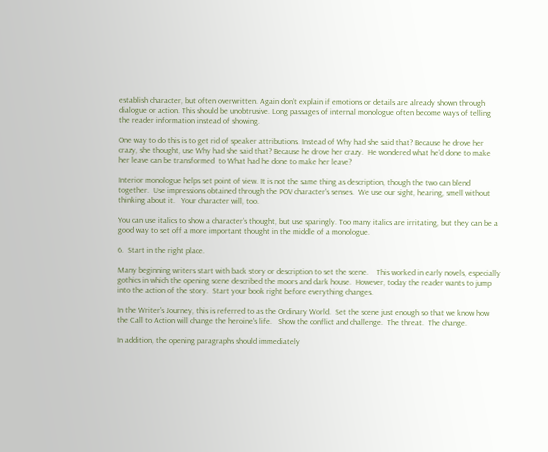establish character, but often overwritten. Again don’t explain if emotions or details are already shown through dialogue or action. This should be unobtrusive. Long passages of internal monologue often become ways of telling the reader information instead of showing.

One way to do this is to get rid of speaker attributions. Instead of Why had she said that? Because he drove her crazy, she thought, use Why had she said that? Because he drove her crazy.  He wondered what he’d done to make her leave can be transformed  to What had he done to make her leave?

Interior monologue helps set point of view. It is not the same thing as description, though the two can blend together.  Use impressions obtained through the POV character's senses.  We use our sight, hearing, smell without thinking about it.   Your character will, too.

You can use italics to show a character’s thought, but use sparingly. Too many italics are irritating, but they can be a good way to set off a more important thought in the middle of a monologue.

6.  Start in the right place.

Many beginning writers start with back story or description to set the scene.    This worked in early novels, especially gothics in which the opening scene described the moors and dark house.  However, today the reader wants to jump into the action of the story.  Start your book right before everything changes.

In the Writer's Journey, this is referred to as the Ordinary World.  Set the scene just enough so that we know how the Call to Action will change the heroine's life.   Show the conflict and challenge.  The threat.  The change.

In addition, the opening paragraphs should immediately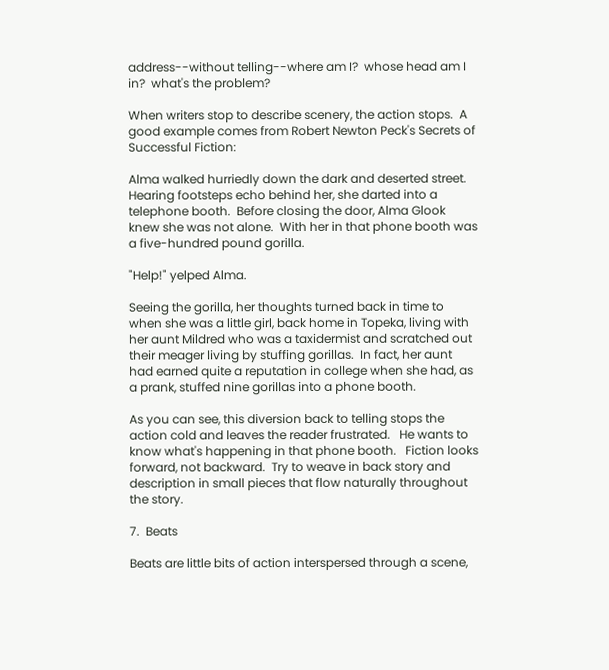address--without telling--where am I?  whose head am I in?  what's the problem?

When writers stop to describe scenery, the action stops.  A good example comes from Robert Newton Peck's Secrets of Successful Fiction:

Alma walked hurriedly down the dark and deserted street.  Hearing footsteps echo behind her, she darted into a telephone booth.  Before closing the door, Alma Glook knew she was not alone.  With her in that phone booth was a five-hundred pound gorilla.

"Help!" yelped Alma.

Seeing the gorilla, her thoughts turned back in time to when she was a little girl, back home in Topeka, living with her aunt Mildred who was a taxidermist and scratched out their meager living by stuffing gorillas.  In fact, her aunt had earned quite a reputation in college when she had, as a prank, stuffed nine gorillas into a phone booth.

As you can see, this diversion back to telling stops the action cold and leaves the reader frustrated.   He wants to know what's happening in that phone booth.   Fiction looks forward, not backward.  Try to weave in back story and description in small pieces that flow naturally throughout the story.

7.  Beats

Beats are little bits of action interspersed through a scene,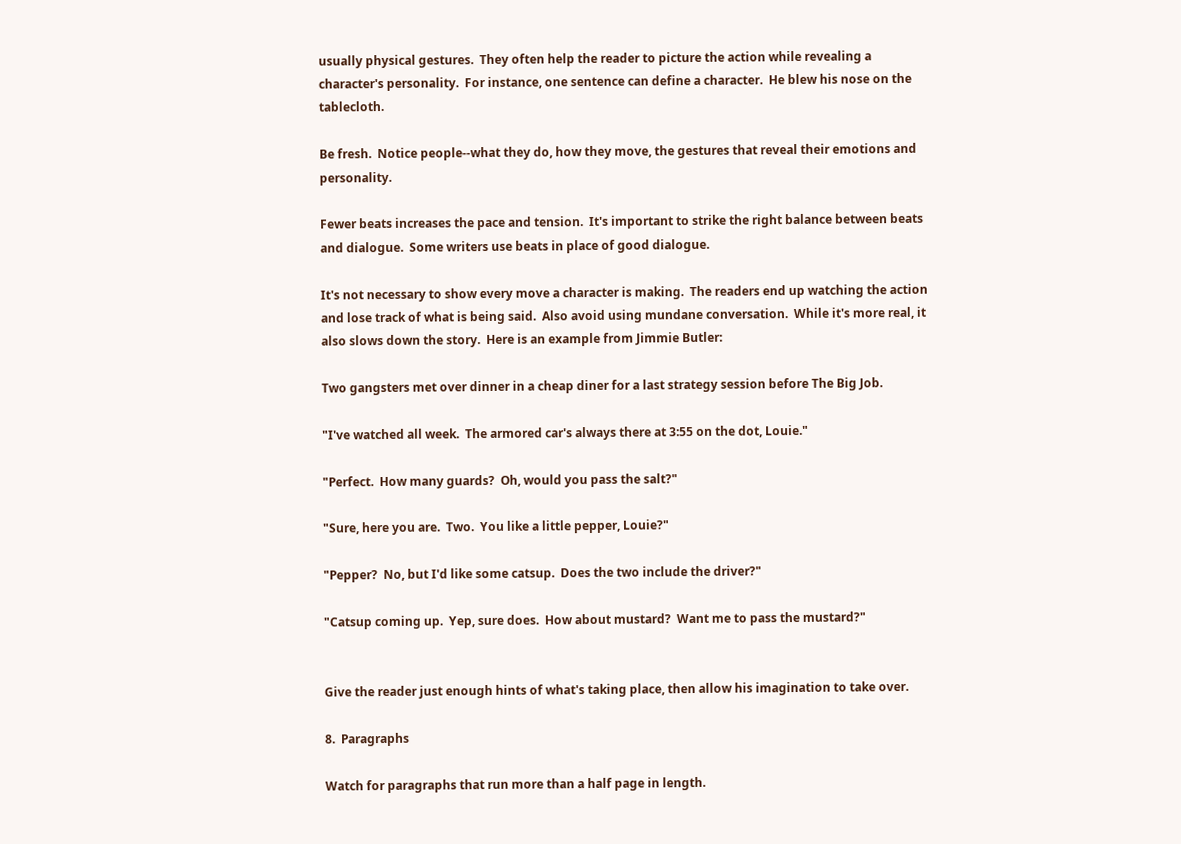usually physical gestures.  They often help the reader to picture the action while revealing a character's personality.  For instance, one sentence can define a character.  He blew his nose on the tablecloth.

Be fresh.  Notice people--what they do, how they move, the gestures that reveal their emotions and personality.

Fewer beats increases the pace and tension.  It's important to strike the right balance between beats and dialogue.  Some writers use beats in place of good dialogue.

It's not necessary to show every move a character is making.  The readers end up watching the action and lose track of what is being said.  Also avoid using mundane conversation.  While it's more real, it also slows down the story.  Here is an example from Jimmie Butler:

Two gangsters met over dinner in a cheap diner for a last strategy session before The Big Job.

"I've watched all week.  The armored car's always there at 3:55 on the dot, Louie."

"Perfect.  How many guards?  Oh, would you pass the salt?"

"Sure, here you are.  Two.  You like a little pepper, Louie?"

"Pepper?  No, but I'd like some catsup.  Does the two include the driver?"

"Catsup coming up.  Yep, sure does.  How about mustard?  Want me to pass the mustard?"


Give the reader just enough hints of what's taking place, then allow his imagination to take over.

8.  Paragraphs

Watch for paragraphs that run more than a half page in length.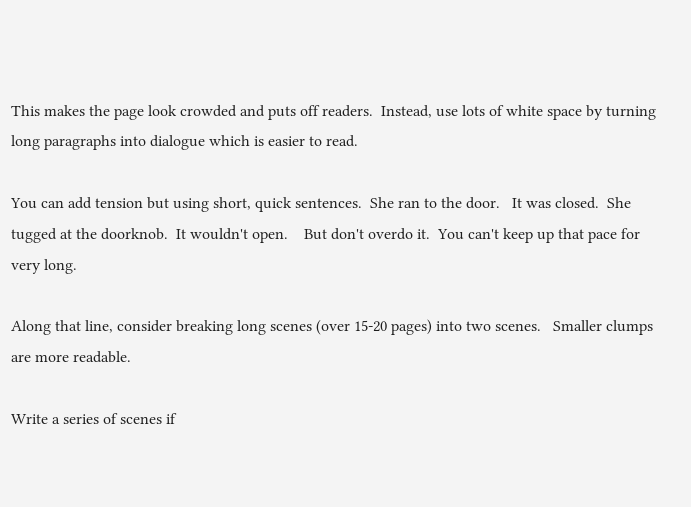This makes the page look crowded and puts off readers.  Instead, use lots of white space by turning long paragraphs into dialogue which is easier to read.

You can add tension but using short, quick sentences.  She ran to the door.   It was closed.  She tugged at the doorknob.  It wouldn't open.    But don't overdo it.  You can't keep up that pace for very long.

Along that line, consider breaking long scenes (over 15-20 pages) into two scenes.   Smaller clumps are more readable.

Write a series of scenes if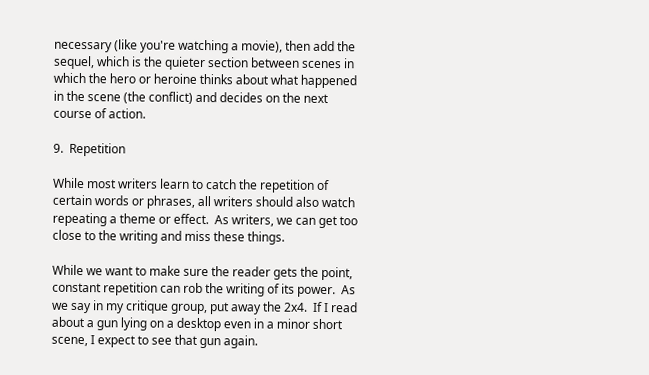necessary (like you're watching a movie), then add the sequel, which is the quieter section between scenes in which the hero or heroine thinks about what happened in the scene (the conflict) and decides on the next course of action.

9.  Repetition

While most writers learn to catch the repetition of certain words or phrases, all writers should also watch repeating a theme or effect.  As writers, we can get too close to the writing and miss these things.

While we want to make sure the reader gets the point, constant repetition can rob the writing of its power.  As we say in my critique group, put away the 2x4.  If I read about a gun lying on a desktop even in a minor short scene, I expect to see that gun again.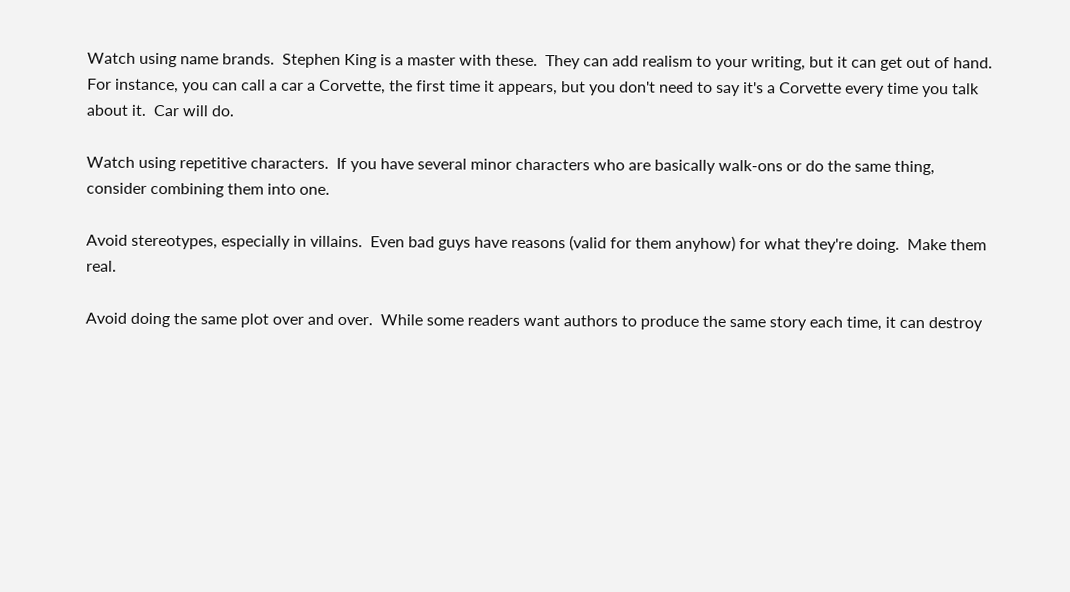Watch using name brands.  Stephen King is a master with these.  They can add realism to your writing, but it can get out of hand.  For instance, you can call a car a Corvette, the first time it appears, but you don't need to say it's a Corvette every time you talk about it.  Car will do.

Watch using repetitive characters.  If you have several minor characters who are basically walk-ons or do the same thing, consider combining them into one.

Avoid stereotypes, especially in villains.  Even bad guys have reasons (valid for them anyhow) for what they're doing.  Make them real.

Avoid doing the same plot over and over.  While some readers want authors to produce the same story each time, it can destroy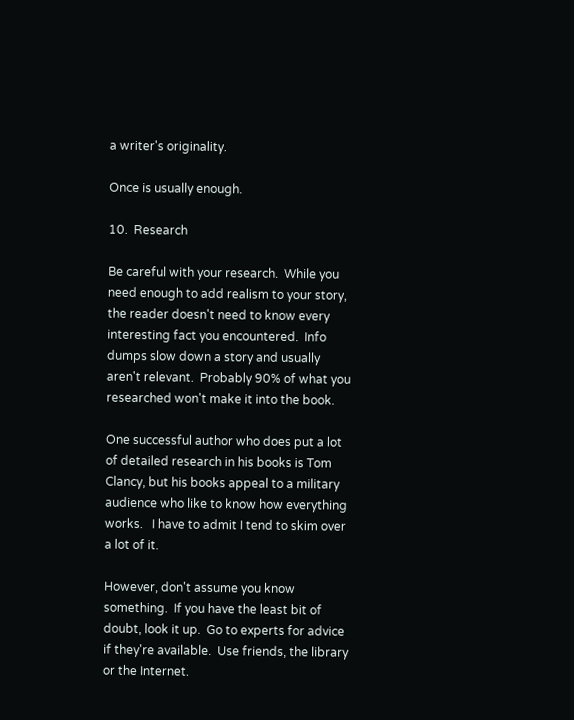a writer's originality.

Once is usually enough.

10.  Research

Be careful with your research.  While you need enough to add realism to your story, the reader doesn't need to know every interesting fact you encountered.  Info dumps slow down a story and usually aren't relevant.  Probably 90% of what you researched won't make it into the book.

One successful author who does put a lot of detailed research in his books is Tom Clancy, but his books appeal to a military audience who like to know how everything works.   I have to admit I tend to skim over a lot of it.

However, don't assume you know something.  If you have the least bit of doubt, look it up.  Go to experts for advice if they're available.  Use friends, the library or the Internet.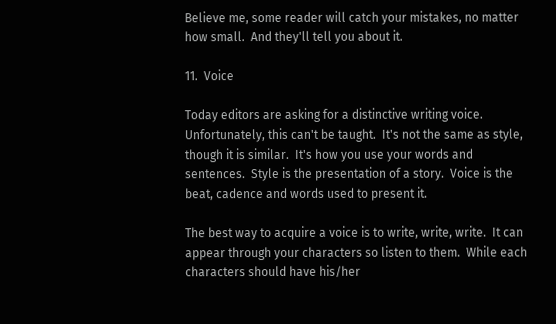Believe me, some reader will catch your mistakes, no matter how small.  And they'll tell you about it.

11.  Voice

Today editors are asking for a distinctive writing voice.  Unfortunately, this can't be taught.  It's not the same as style, though it is similar.  It's how you use your words and sentences.  Style is the presentation of a story.  Voice is the beat, cadence and words used to present it.

The best way to acquire a voice is to write, write, write.  It can appear through your characters so listen to them.  While each characters should have his/her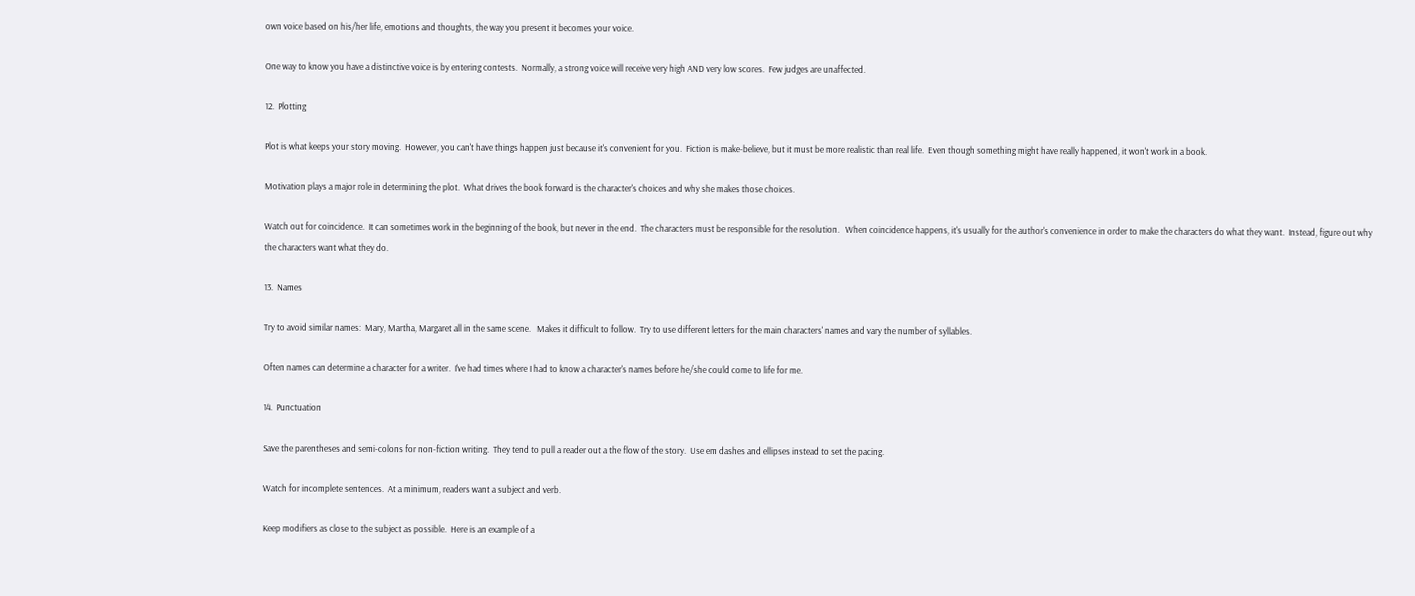own voice based on his/her life, emotions and thoughts, the way you present it becomes your voice.

One way to know you have a distinctive voice is by entering contests.  Normally, a strong voice will receive very high AND very low scores.  Few judges are unaffected.

12.  Plotting

Plot is what keeps your story moving.  However, you can't have things happen just because it's convenient for you.  Fiction is make-believe, but it must be more realistic than real life.  Even though something might have really happened, it won't work in a book.

Motivation plays a major role in determining the plot.  What drives the book forward is the character's choices and why she makes those choices.

Watch out for coincidence.  It can sometimes work in the beginning of the book, but never in the end.  The characters must be responsible for the resolution.   When coincidence happens, it's usually for the author's convenience in order to make the characters do what they want.  Instead, figure out why the characters want what they do.

13.  Names

Try to avoid similar names:  Mary, Martha, Margaret all in the same scene.   Makes it difficult to follow.  Try to use different letters for the main characters' names and vary the number of syllables.

Often names can determine a character for a writer.  I've had times where I had to know a character's names before he/she could come to life for me.

14.  Punctuation

Save the parentheses and semi-colons for non-fiction writing.  They tend to pull a reader out a the flow of the story.  Use em dashes and ellipses instead to set the pacing.

Watch for incomplete sentences.  At a minimum, readers want a subject and verb.

Keep modifiers as close to the subject as possible.  Here is an example of a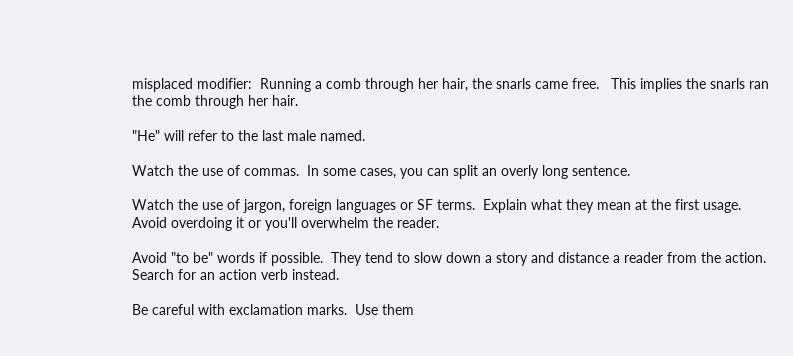misplaced modifier:  Running a comb through her hair, the snarls came free.   This implies the snarls ran the comb through her hair.

"He" will refer to the last male named.

Watch the use of commas.  In some cases, you can split an overly long sentence.

Watch the use of jargon, foreign languages or SF terms.  Explain what they mean at the first usage.  Avoid overdoing it or you'll overwhelm the reader.

Avoid "to be" words if possible.  They tend to slow down a story and distance a reader from the action.  Search for an action verb instead.

Be careful with exclamation marks.  Use them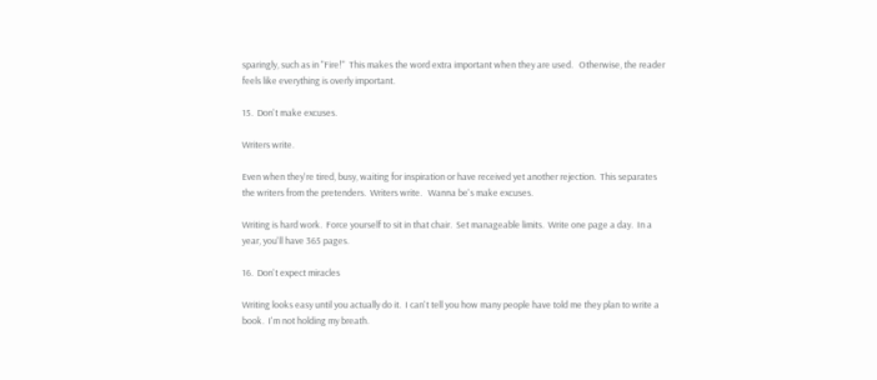sparingly, such as in "Fire!"  This makes the word extra important when they are used.   Otherwise, the reader feels like everything is overly important.

15.  Don't make excuses.

Writers write.

Even when they're tired, busy, waiting for inspiration or have received yet another rejection.  This separates the writers from the pretenders.  Writers write.   Wanna be's make excuses.

Writing is hard work.  Force yourself to sit in that chair.  Set manageable limits.  Write one page a day.  In a year, you'll have 365 pages.

16.  Don't expect miracles

Writing looks easy until you actually do it.  I can't tell you how many people have told me they plan to write a book.  I'm not holding my breath.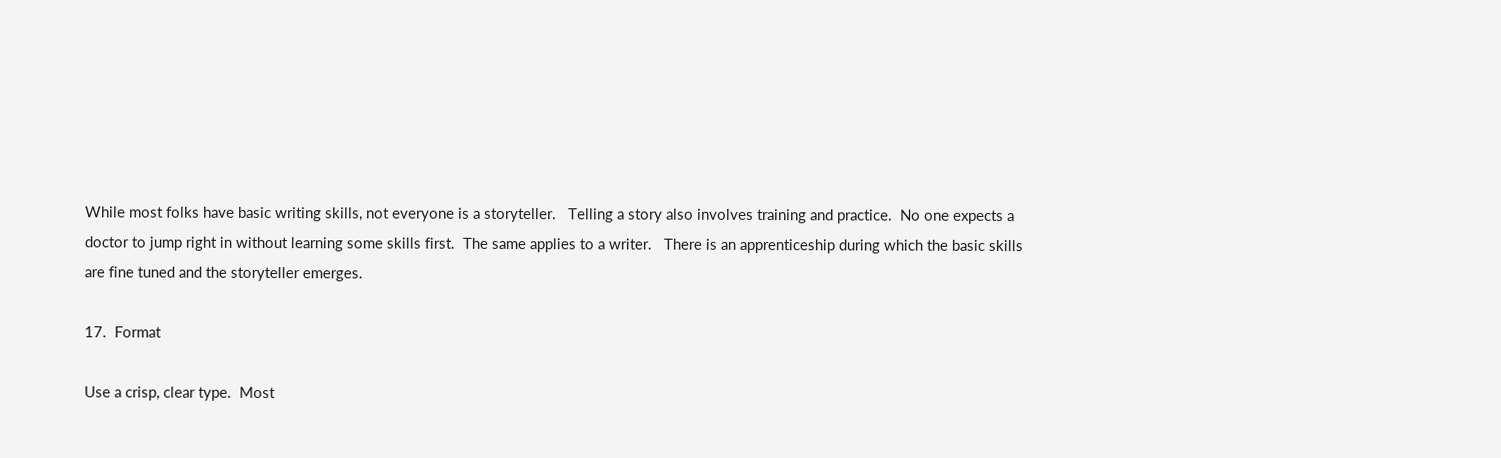While most folks have basic writing skills, not everyone is a storyteller.   Telling a story also involves training and practice.  No one expects a doctor to jump right in without learning some skills first.  The same applies to a writer.   There is an apprenticeship during which the basic skills are fine tuned and the storyteller emerges.

17.  Format

Use a crisp, clear type.  Most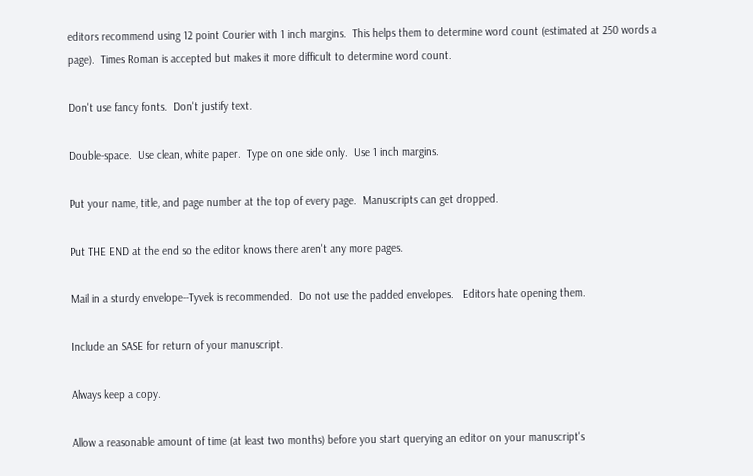editors recommend using 12 point Courier with 1 inch margins.  This helps them to determine word count (estimated at 250 words a page).  Times Roman is accepted but makes it more difficult to determine word count.

Don't use fancy fonts.  Don't justify text.

Double-space.  Use clean, white paper.  Type on one side only.  Use 1 inch margins.

Put your name, title, and page number at the top of every page.  Manuscripts can get dropped.

Put THE END at the end so the editor knows there aren't any more pages.

Mail in a sturdy envelope--Tyvek is recommended.  Do not use the padded envelopes.   Editors hate opening them.

Include an SASE for return of your manuscript.

Always keep a copy.

Allow a reasonable amount of time (at least two months) before you start querying an editor on your manuscript's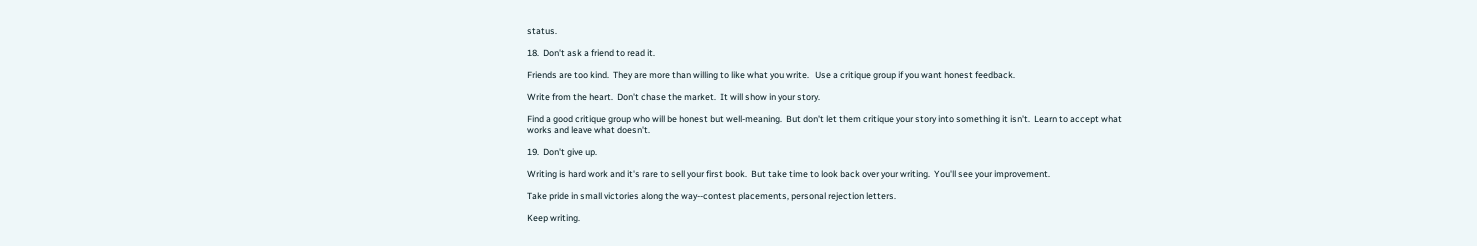status.

18.  Don't ask a friend to read it.

Friends are too kind.  They are more than willing to like what you write.   Use a critique group if you want honest feedback.

Write from the heart.  Don't chase the market.  It will show in your story.

Find a good critique group who will be honest but well-meaning.  But don't let them critique your story into something it isn't.  Learn to accept what works and leave what doesn't.

19.  Don't give up.

Writing is hard work and it's rare to sell your first book.  But take time to look back over your writing.  You'll see your improvement.

Take pride in small victories along the way--contest placements, personal rejection letters.

Keep writing.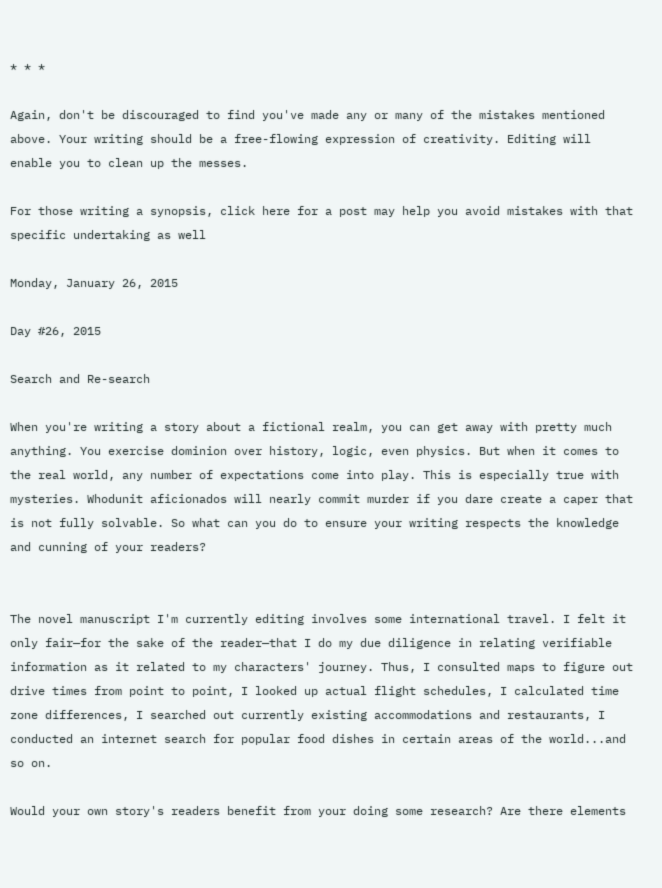* * *

Again, don't be discouraged to find you've made any or many of the mistakes mentioned above. Your writing should be a free-flowing expression of creativity. Editing will enable you to clean up the messes.

For those writing a synopsis, click here for a post may help you avoid mistakes with that specific undertaking as well

Monday, January 26, 2015

Day #26, 2015

Search and Re-search

When you're writing a story about a fictional realm, you can get away with pretty much anything. You exercise dominion over history, logic, even physics. But when it comes to the real world, any number of expectations come into play. This is especially true with mysteries. Whodunit aficionados will nearly commit murder if you dare create a caper that is not fully solvable. So what can you do to ensure your writing respects the knowledge and cunning of your readers?


The novel manuscript I'm currently editing involves some international travel. I felt it only fair—for the sake of the reader—that I do my due diligence in relating verifiable information as it related to my characters' journey. Thus, I consulted maps to figure out drive times from point to point, I looked up actual flight schedules, I calculated time zone differences, I searched out currently existing accommodations and restaurants, I conducted an internet search for popular food dishes in certain areas of the world...and so on.

Would your own story's readers benefit from your doing some research? Are there elements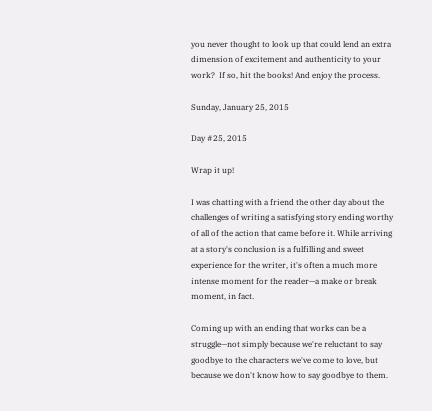you never thought to look up that could lend an extra dimension of excitement and authenticity to your work?  If so, hit the books! And enjoy the process.

Sunday, January 25, 2015

Day #25, 2015

Wrap it up!

I was chatting with a friend the other day about the challenges of writing a satisfying story ending worthy of all of the action that came before it. While arriving at a story's conclusion is a fulfilling and sweet experience for the writer, it's often a much more intense moment for the reader—a make or break moment, in fact.

Coming up with an ending that works can be a struggle—not simply because we're reluctant to say goodbye to the characters we've come to love, but because we don't know how to say goodbye to them.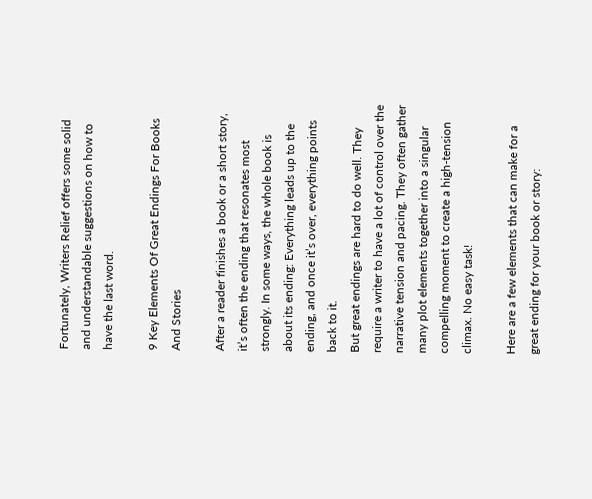Fortunately, Writers Relief offers some solid and understandable suggestions on how to have the last word.

9 Key Elements Of Great Endings For Books And Stories

After a reader finishes a book or a short story, it’s often the ending that resonates most strongly. In some ways, the whole book is about its ending: Everything leads up to the ending, and once it’s over, everything points back to it.
But great endings are hard to do well. They require a writer to have a lot of control over the narrative tension and pacing. They often gather many plot elements together into a singular compelling moment to create a high-tension climax. No easy task!

Here are a few elements that can make for a great ending for your book or story: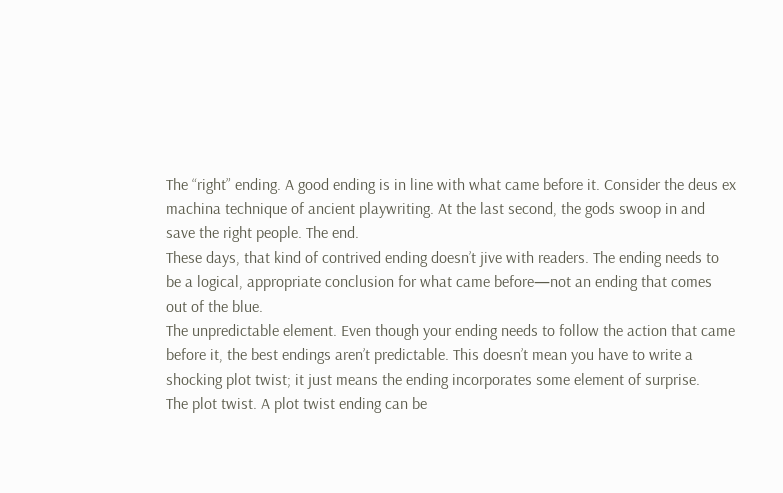The “right” ending. A good ending is in line with what came before it. Consider the deus ex machina technique of ancient playwriting. At the last second, the gods swoop in and save the right people. The end.
These days, that kind of contrived ending doesn’t jive with readers. The ending needs to be a logical, appropriate conclusion for what came before—not an ending that comes out of the blue.
The unpredictable element. Even though your ending needs to follow the action that came before it, the best endings aren’t predictable. This doesn’t mean you have to write a shocking plot twist; it just means the ending incorporates some element of surprise.
The plot twist. A plot twist ending can be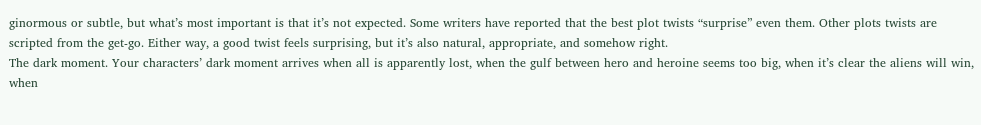ginormous or subtle, but what’s most important is that it’s not expected. Some writers have reported that the best plot twists “surprise” even them. Other plots twists are scripted from the get-go. Either way, a good twist feels surprising, but it’s also natural, appropriate, and somehow right.
The dark moment. Your characters’ dark moment arrives when all is apparently lost, when the gulf between hero and heroine seems too big, when it’s clear the aliens will win, when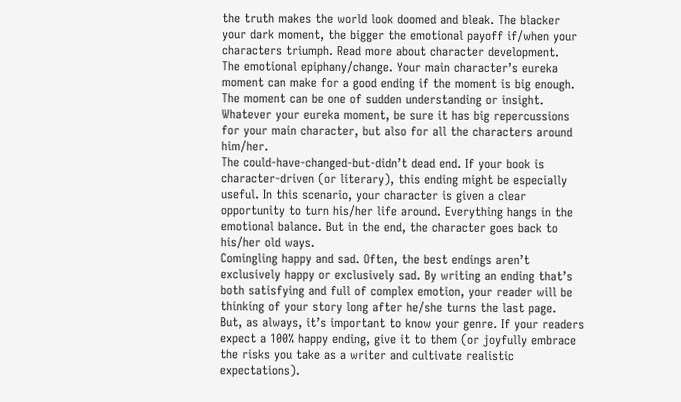the truth makes the world look doomed and bleak. The blacker your dark moment, the bigger the emotional payoff if/when your characters triumph. Read more about character development.
The emotional epiphany/change. Your main character’s eureka moment can make for a good ending if the moment is big enough. The moment can be one of sudden understanding or insight. Whatever your eureka moment, be sure it has big repercussions for your main character, but also for all the characters around him/her.
The could-have-changed-but-didn’t dead end. If your book is character-driven (or literary), this ending might be especially useful. In this scenario, your character is given a clear opportunity to turn his/her life around. Everything hangs in the emotional balance. But in the end, the character goes back to his/her old ways.
Comingling happy and sad. Often, the best endings aren’t exclusively happy or exclusively sad. By writing an ending that’s both satisfying and full of complex emotion, your reader will be thinking of your story long after he/she turns the last page.
But, as always, it’s important to know your genre. If your readers expect a 100% happy ending, give it to them (or joyfully embrace the risks you take as a writer and cultivate realistic expectations).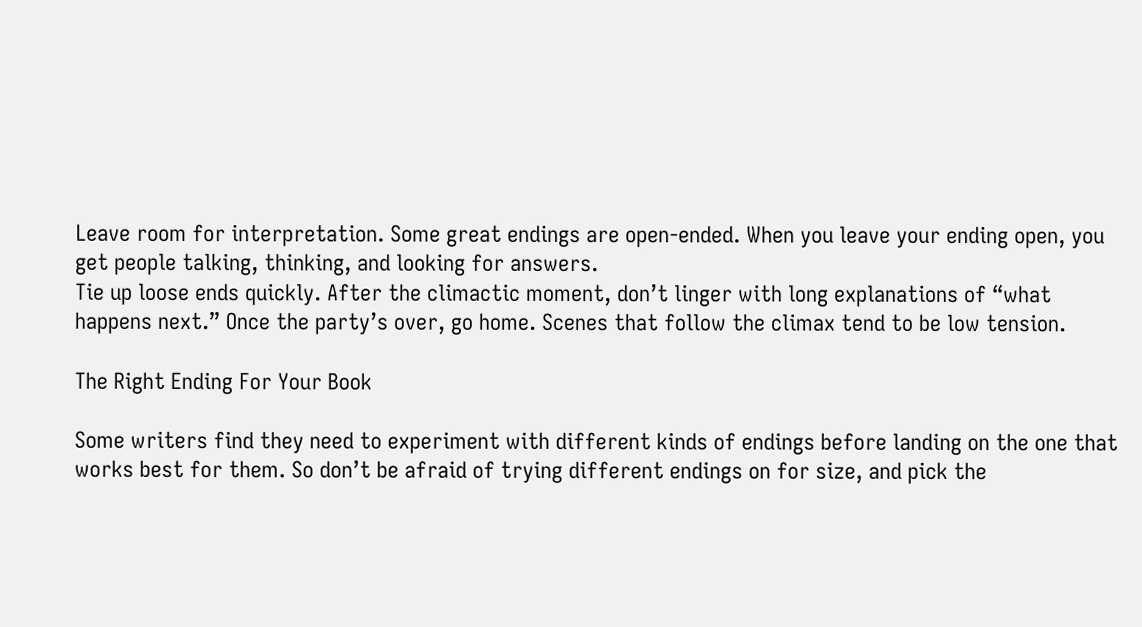Leave room for interpretation. Some great endings are open-ended. When you leave your ending open, you get people talking, thinking, and looking for answers.
Tie up loose ends quickly. After the climactic moment, don’t linger with long explanations of “what happens next.” Once the party’s over, go home. Scenes that follow the climax tend to be low tension.

The Right Ending For Your Book

Some writers find they need to experiment with different kinds of endings before landing on the one that works best for them. So don’t be afraid of trying different endings on for size, and pick the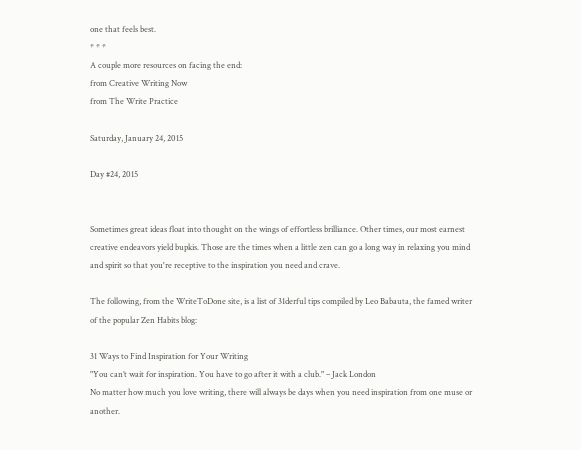one that feels best.
* * *
A couple more resources on facing the end:
from Creative Writing Now
from The Write Practice

Saturday, January 24, 2015

Day #24, 2015


Sometimes great ideas float into thought on the wings of effortless brilliance. Other times, our most earnest creative endeavors yield bupkis. Those are the times when a little zen can go a long way in relaxing you mind and spirit so that you're receptive to the inspiration you need and crave.

The following, from the WriteToDone site, is a list of 31derful tips compiled by Leo Babauta, the famed writer of the popular Zen Habits blog:

31 Ways to Find Inspiration for Your Writing
"You can’t wait for inspiration. You have to go after it with a club." – Jack London
No matter how much you love writing, there will always be days when you need inspiration from one muse or another.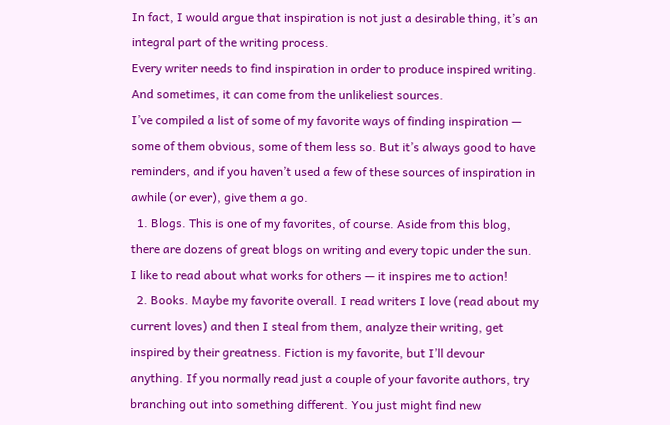In fact, I would argue that inspiration is not just a desirable thing, it’s an integral part of the writing process.
Every writer needs to find inspiration in order to produce inspired writing. And sometimes, it can come from the unlikeliest sources.
I’ve compiled a list of some of my favorite ways of finding inspiration — some of them obvious, some of them less so. But it’s always good to have reminders, and if you haven’t used a few of these sources of inspiration in awhile (or ever), give them a go.
  1. Blogs. This is one of my favorites, of course. Aside from this blog, there are dozens of great blogs on writing and every topic under the sun. I like to read about what works for others — it inspires me to action!
  2. Books. Maybe my favorite overall. I read writers I love (read about my current loves) and then I steal from them, analyze their writing, get inspired by their greatness. Fiction is my favorite, but I’ll devour anything. If you normally read just a couple of your favorite authors, try branching out into something different. You just might find new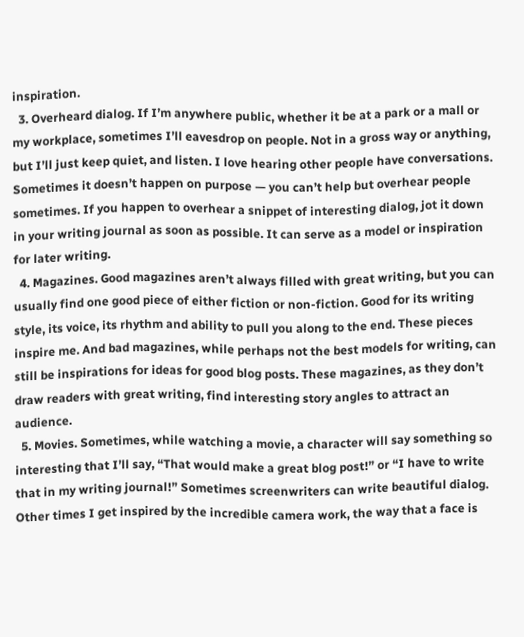inspiration.
  3. Overheard dialog. If I’m anywhere public, whether it be at a park or a mall or my workplace, sometimes I’ll eavesdrop on people. Not in a gross way or anything, but I’ll just keep quiet, and listen. I love hearing other people have conversations. Sometimes it doesn’t happen on purpose — you can’t help but overhear people sometimes. If you happen to overhear a snippet of interesting dialog, jot it down in your writing journal as soon as possible. It can serve as a model or inspiration for later writing.
  4. Magazines. Good magazines aren’t always filled with great writing, but you can usually find one good piece of either fiction or non-fiction. Good for its writing style, its voice, its rhythm and ability to pull you along to the end. These pieces inspire me. And bad magazines, while perhaps not the best models for writing, can still be inspirations for ideas for good blog posts. These magazines, as they don’t draw readers with great writing, find interesting story angles to attract an audience.
  5. Movies. Sometimes, while watching a movie, a character will say something so interesting that I’ll say, “That would make a great blog post!” or “I have to write that in my writing journal!” Sometimes screenwriters can write beautiful dialog. Other times I get inspired by the incredible camera work, the way that a face is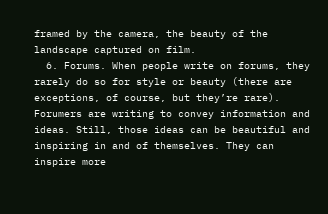framed by the camera, the beauty of the landscape captured on film.
  6. Forums. When people write on forums, they rarely do so for style or beauty (there are exceptions, of course, but they’re rare). Forumers are writing to convey information and ideas. Still, those ideas can be beautiful and inspiring in and of themselves. They can inspire more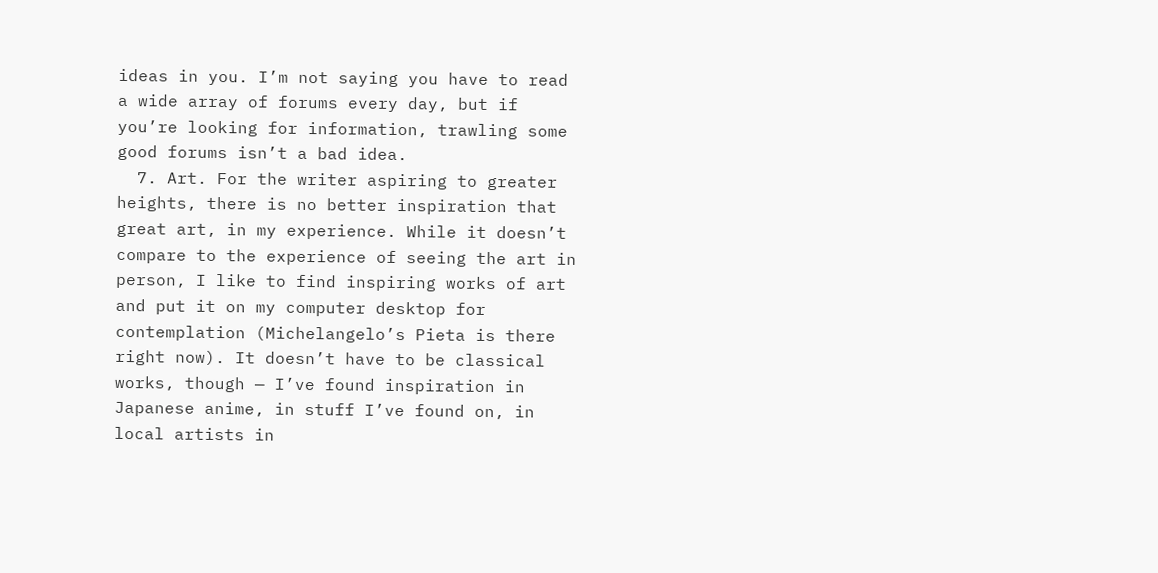ideas in you. I’m not saying you have to read a wide array of forums every day, but if you’re looking for information, trawling some good forums isn’t a bad idea.
  7. Art. For the writer aspiring to greater heights, there is no better inspiration that great art, in my experience. While it doesn’t compare to the experience of seeing the art in person, I like to find inspiring works of art and put it on my computer desktop for contemplation (Michelangelo’s Pieta is there right now). It doesn’t have to be classical works, though — I’ve found inspiration in Japanese anime, in stuff I’ve found on, in local artists in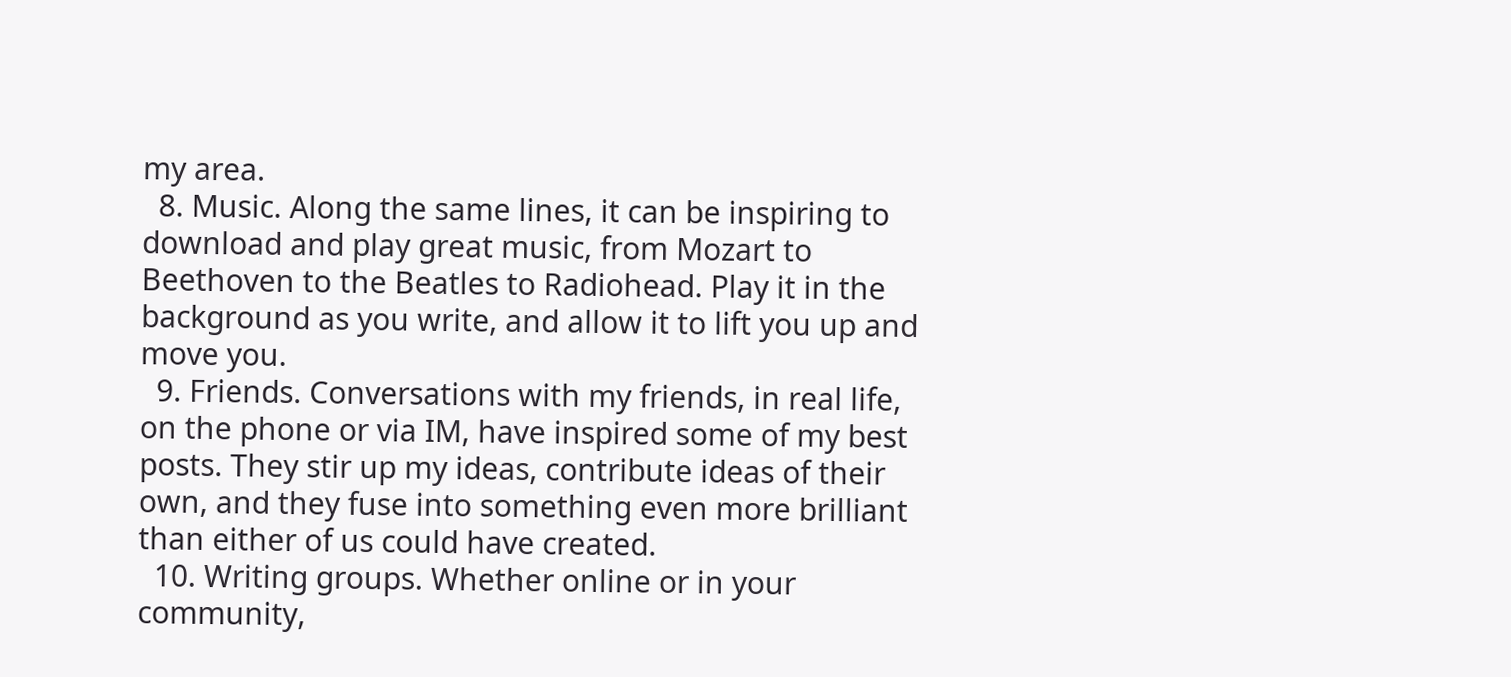my area.
  8. Music. Along the same lines, it can be inspiring to download and play great music, from Mozart to Beethoven to the Beatles to Radiohead. Play it in the background as you write, and allow it to lift you up and move you.
  9. Friends. Conversations with my friends, in real life, on the phone or via IM, have inspired some of my best posts. They stir up my ideas, contribute ideas of their own, and they fuse into something even more brilliant than either of us could have created.
  10. Writing groups. Whether online or in your community,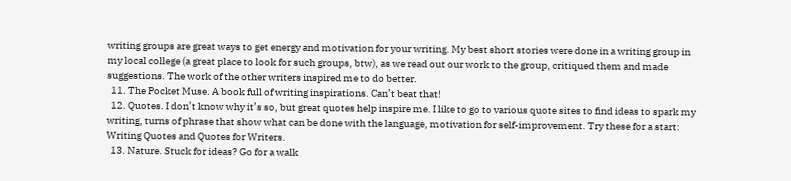writing groups are great ways to get energy and motivation for your writing. My best short stories were done in a writing group in my local college (a great place to look for such groups, btw), as we read out our work to the group, critiqued them and made suggestions. The work of the other writers inspired me to do better.
  11. The Pocket Muse. A book full of writing inspirations. Can’t beat that!
  12. Quotes. I don’t know why it’s so, but great quotes help inspire me. I like to go to various quote sites to find ideas to spark my writing, turns of phrase that show what can be done with the language, motivation for self-improvement. Try these for a start: Writing Quotes and Quotes for Writers.
  13. Nature. Stuck for ideas? Go for a walk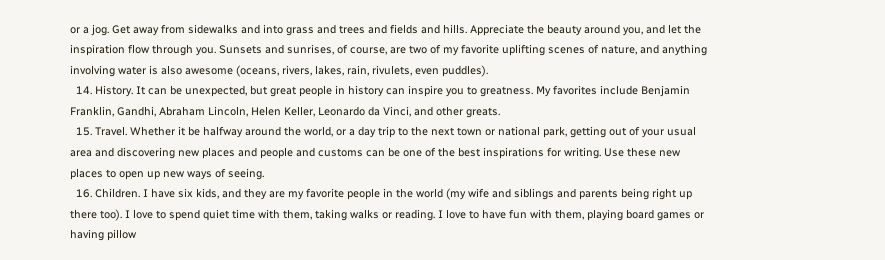or a jog. Get away from sidewalks and into grass and trees and fields and hills. Appreciate the beauty around you, and let the inspiration flow through you. Sunsets and sunrises, of course, are two of my favorite uplifting scenes of nature, and anything involving water is also awesome (oceans, rivers, lakes, rain, rivulets, even puddles).
  14. History. It can be unexpected, but great people in history can inspire you to greatness. My favorites include Benjamin Franklin, Gandhi, Abraham Lincoln, Helen Keller, Leonardo da Vinci, and other greats.
  15. Travel. Whether it be halfway around the world, or a day trip to the next town or national park, getting out of your usual area and discovering new places and people and customs can be one of the best inspirations for writing. Use these new places to open up new ways of seeing.
  16. Children. I have six kids, and they are my favorite people in the world (my wife and siblings and parents being right up there too). I love to spend quiet time with them, taking walks or reading. I love to have fun with them, playing board games or having pillow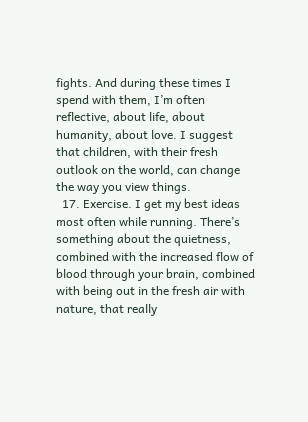fights. And during these times I spend with them, I’m often reflective, about life, about humanity, about love. I suggest that children, with their fresh outlook on the world, can change the way you view things.
  17. Exercise. I get my best ideas most often while running. There’s something about the quietness, combined with the increased flow of blood through your brain, combined with being out in the fresh air with nature, that really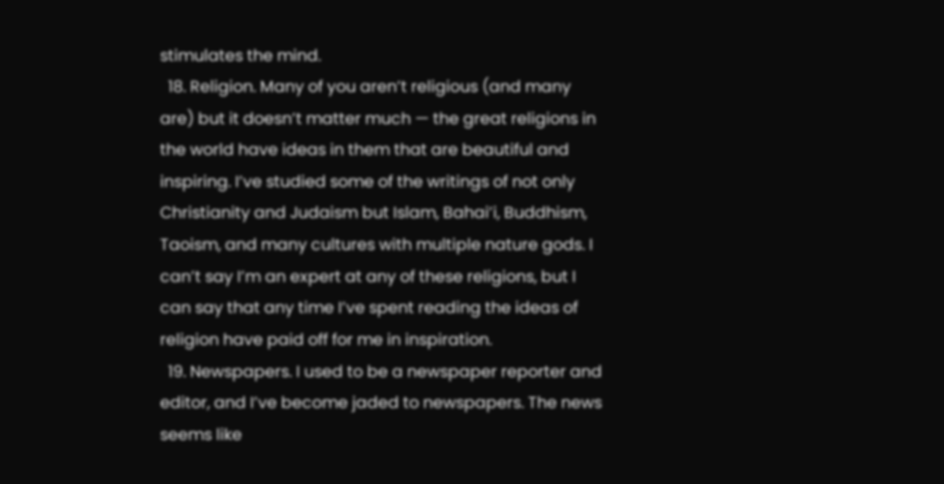stimulates the mind.
  18. Religion. Many of you aren’t religious (and many are) but it doesn’t matter much — the great religions in the world have ideas in them that are beautiful and inspiring. I’ve studied some of the writings of not only Christianity and Judaism but Islam, Bahai’i, Buddhism, Taoism, and many cultures with multiple nature gods. I can’t say I’m an expert at any of these religions, but I can say that any time I’ve spent reading the ideas of religion have paid off for me in inspiration.
  19. Newspapers. I used to be a newspaper reporter and editor, and I’ve become jaded to newspapers. The news seems like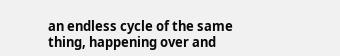an endless cycle of the same thing, happening over and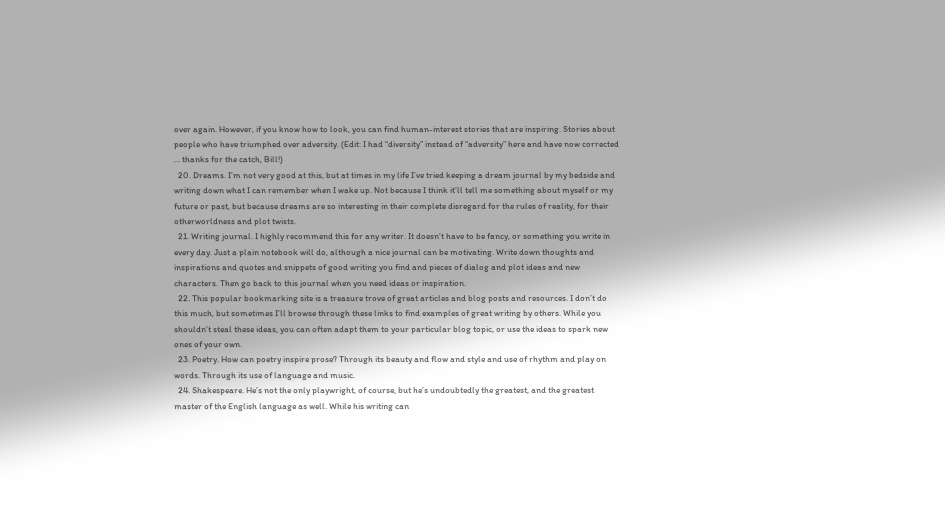over again. However, if you know how to look, you can find human-interest stories that are inspiring. Stories about people who have triumphed over adversity. (Edit: I had “diversity” instead of “adversity” here and have now corrected … thanks for the catch, Bill!)
  20. Dreams. I’m not very good at this, but at times in my life I’ve tried keeping a dream journal by my bedside and writing down what I can remember when I wake up. Not because I think it’ll tell me something about myself or my future or past, but because dreams are so interesting in their complete disregard for the rules of reality, for their otherworldness and plot twists.
  21. Writing journal. I highly recommend this for any writer. It doesn’t have to be fancy, or something you write in every day. Just a plain notebook will do, although a nice journal can be motivating. Write down thoughts and inspirations and quotes and snippets of good writing you find and pieces of dialog and plot ideas and new characters. Then go back to this journal when you need ideas or inspiration.
  22. This popular bookmarking site is a treasure trove of great articles and blog posts and resources. I don’t do this much, but sometimes I’ll browse through these links to find examples of great writing by others. While you shouldn’t steal these ideas, you can often adapt them to your particular blog topic, or use the ideas to spark new ones of your own.
  23. Poetry. How can poetry inspire prose? Through its beauty and flow and style and use of rhythm and play on words. Through its use of language and music.
  24. Shakespeare. He’s not the only playwright, of course, but he’s undoubtedly the greatest, and the greatest master of the English language as well. While his writing can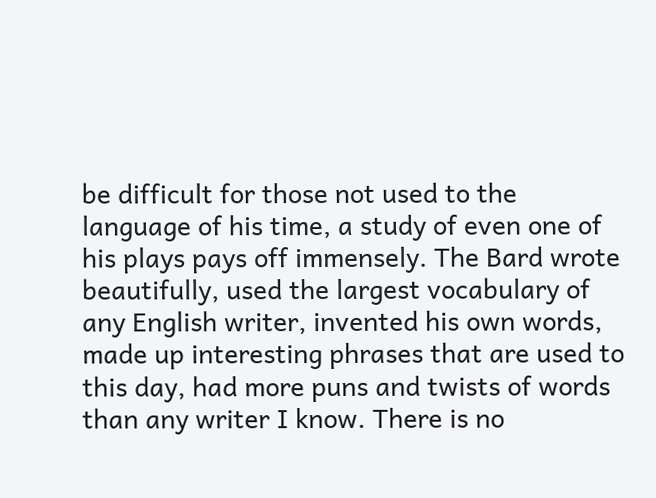be difficult for those not used to the language of his time, a study of even one of his plays pays off immensely. The Bard wrote beautifully, used the largest vocabulary of any English writer, invented his own words, made up interesting phrases that are used to this day, had more puns and twists of words than any writer I know. There is no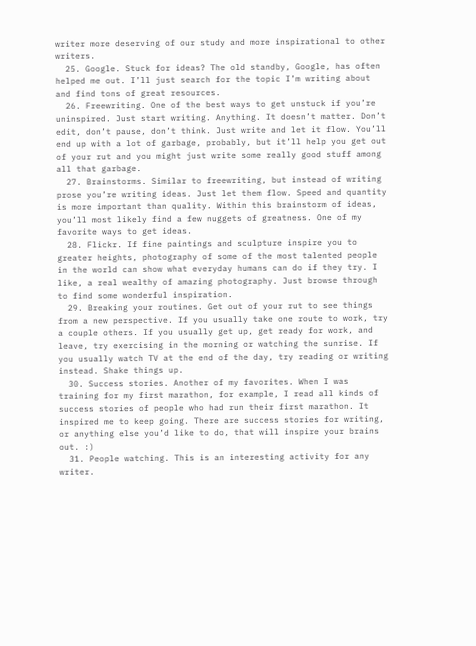writer more deserving of our study and more inspirational to other writers.
  25. Google. Stuck for ideas? The old standby, Google, has often helped me out. I’ll just search for the topic I’m writing about and find tons of great resources.
  26. Freewriting. One of the best ways to get unstuck if you’re uninspired. Just start writing. Anything. It doesn’t matter. Don’t edit, don’t pause, don’t think. Just write and let it flow. You’ll end up with a lot of garbage, probably, but it’ll help you get out of your rut and you might just write some really good stuff among all that garbage.
  27. Brainstorms. Similar to freewriting, but instead of writing prose you’re writing ideas. Just let them flow. Speed and quantity is more important than quality. Within this brainstorm of ideas, you’ll most likely find a few nuggets of greatness. One of my favorite ways to get ideas.
  28. Flickr. If fine paintings and sculpture inspire you to greater heights, photography of some of the most talented people in the world can show what everyday humans can do if they try. I like, a real wealthy of amazing photography. Just browse through to find some wonderful inspiration.
  29. Breaking your routines. Get out of your rut to see things from a new perspective. If you usually take one route to work, try a couple others. If you usually get up, get ready for work, and leave, try exercising in the morning or watching the sunrise. If you usually watch TV at the end of the day, try reading or writing instead. Shake things up.
  30. Success stories. Another of my favorites. When I was training for my first marathon, for example, I read all kinds of success stories of people who had run their first marathon. It inspired me to keep going. There are success stories for writing, or anything else you’d like to do, that will inspire your brains out. :)
  31. People watching. This is an interesting activity for any writer.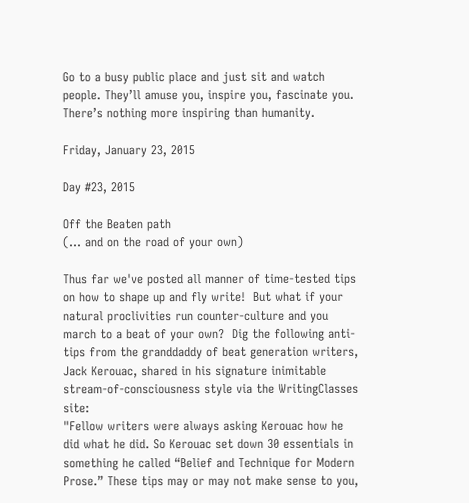Go to a busy public place and just sit and watch people. They’ll amuse you, inspire you, fascinate you. There’s nothing more inspiring than humanity.

Friday, January 23, 2015

Day #23, 2015

Off the Beaten path
(... and on the road of your own)

Thus far we've posted all manner of time-tested tips on how to shape up and fly write!  But what if your natural proclivities run counter-culture and you march to a beat of your own?  Dig the following anti-tips from the granddaddy of beat generation writers, Jack Kerouac, shared in his signature inimitable stream-of-consciousness style via the WritingClasses site:
"Fellow writers were always asking Kerouac how he did what he did. So Kerouac set down 30 essentials in something he called “Belief and Technique for Modern Prose.” These tips may or may not make sense to you,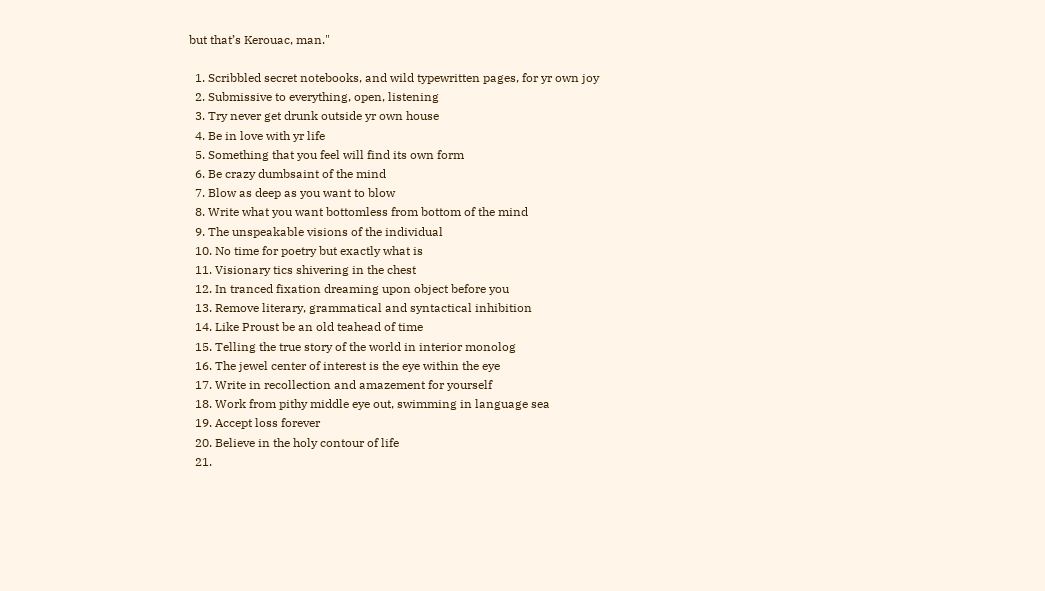but that’s Kerouac, man."

  1. Scribbled secret notebooks, and wild typewritten pages, for yr own joy
  2. Submissive to everything, open, listening
  3. Try never get drunk outside yr own house
  4. Be in love with yr life
  5. Something that you feel will find its own form
  6. Be crazy dumbsaint of the mind
  7. Blow as deep as you want to blow
  8. Write what you want bottomless from bottom of the mind
  9. The unspeakable visions of the individual
  10. No time for poetry but exactly what is
  11. Visionary tics shivering in the chest
  12. In tranced fixation dreaming upon object before you
  13. Remove literary, grammatical and syntactical inhibition
  14. Like Proust be an old teahead of time
  15. Telling the true story of the world in interior monolog
  16. The jewel center of interest is the eye within the eye
  17. Write in recollection and amazement for yourself
  18. Work from pithy middle eye out, swimming in language sea
  19. Accept loss forever
  20. Believe in the holy contour of life
  21.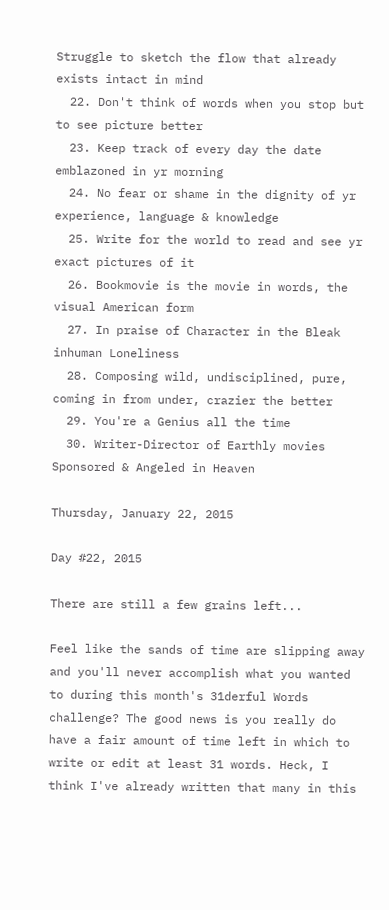Struggle to sketch the flow that already exists intact in mind
  22. Don't think of words when you stop but to see picture better
  23. Keep track of every day the date emblazoned in yr morning
  24. No fear or shame in the dignity of yr experience, language & knowledge
  25. Write for the world to read and see yr exact pictures of it
  26. Bookmovie is the movie in words, the visual American form
  27. In praise of Character in the Bleak inhuman Loneliness
  28. Composing wild, undisciplined, pure, coming in from under, crazier the better
  29. You're a Genius all the time
  30. Writer-Director of Earthly movies Sponsored & Angeled in Heaven

Thursday, January 22, 2015

Day #22, 2015

There are still a few grains left...

Feel like the sands of time are slipping away and you'll never accomplish what you wanted to during this month's 31derful Words challenge? The good news is you really do have a fair amount of time left in which to write or edit at least 31 words. Heck, I think I've already written that many in this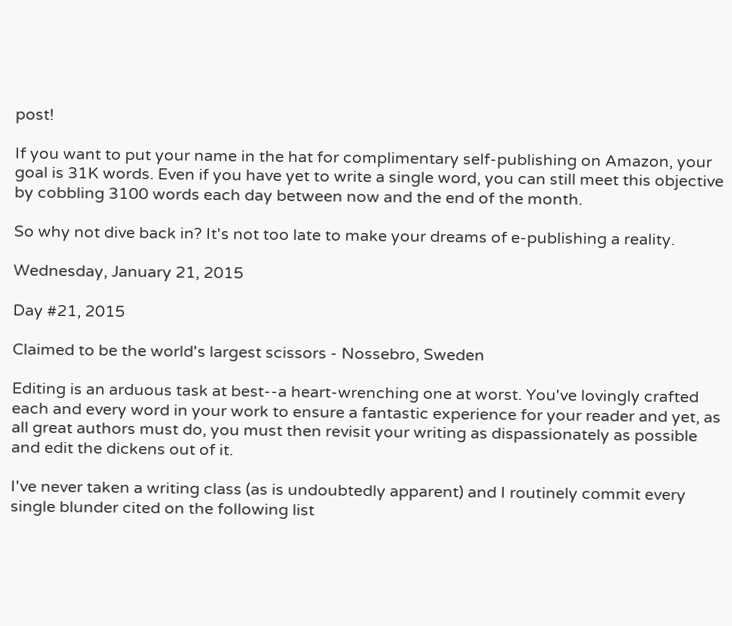post!

If you want to put your name in the hat for complimentary self-publishing on Amazon, your goal is 31K words. Even if you have yet to write a single word, you can still meet this objective by cobbling 3100 words each day between now and the end of the month.

So why not dive back in? It's not too late to make your dreams of e-publishing a reality.

Wednesday, January 21, 2015

Day #21, 2015

Claimed to be the world's largest scissors - Nossebro, Sweden

Editing is an arduous task at best--a heart-wrenching one at worst. You've lovingly crafted each and every word in your work to ensure a fantastic experience for your reader and yet, as all great authors must do, you must then revisit your writing as dispassionately as possible and edit the dickens out of it.

I've never taken a writing class (as is undoubtedly apparent) and I routinely commit every single blunder cited on the following list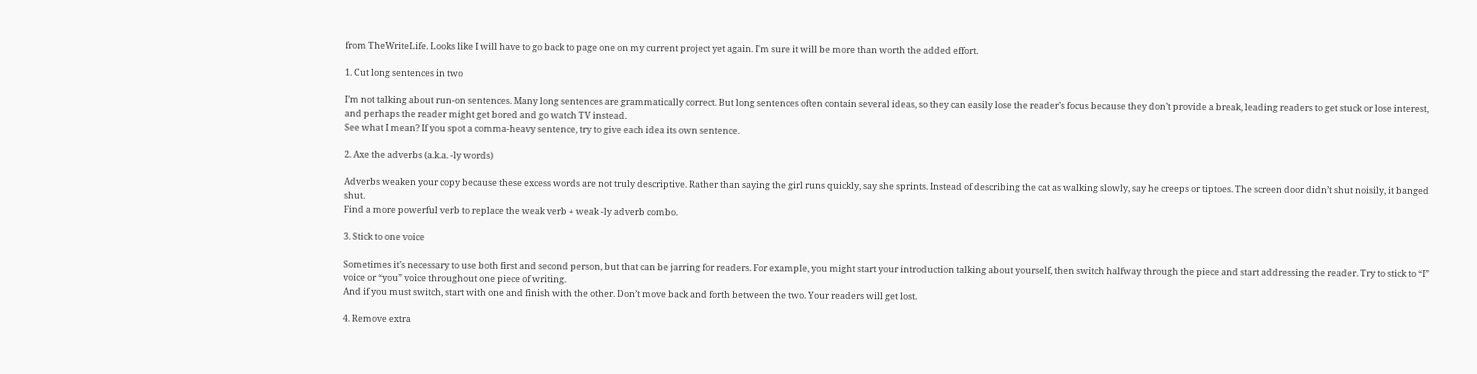from TheWriteLife. Looks like I will have to go back to page one on my current project yet again. I'm sure it will be more than worth the added effort.

1. Cut long sentences in two

I’m not talking about run-on sentences. Many long sentences are grammatically correct. But long sentences often contain several ideas, so they can easily lose the reader’s focus because they don’t provide a break, leading readers to get stuck or lose interest, and perhaps the reader might get bored and go watch TV instead.
See what I mean? If you spot a comma-heavy sentence, try to give each idea its own sentence.

2. Axe the adverbs (a.k.a. -ly words)

Adverbs weaken your copy because these excess words are not truly descriptive. Rather than saying the girl runs quickly, say she sprints. Instead of describing the cat as walking slowly, say he creeps or tiptoes. The screen door didn’t shut noisily, it banged shut.
Find a more powerful verb to replace the weak verb + weak -ly adverb combo.

3. Stick to one voice

Sometimes it’s necessary to use both first and second person, but that can be jarring for readers. For example, you might start your introduction talking about yourself, then switch halfway through the piece and start addressing the reader. Try to stick to “I” voice or “you” voice throughout one piece of writing.
And if you must switch, start with one and finish with the other. Don’t move back and forth between the two. Your readers will get lost.

4. Remove extra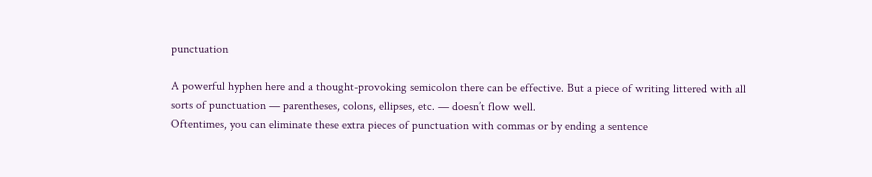punctuation

A powerful hyphen here and a thought-provoking semicolon there can be effective. But a piece of writing littered with all sorts of punctuation — parentheses, colons, ellipses, etc. — doesn’t flow well.
Oftentimes, you can eliminate these extra pieces of punctuation with commas or by ending a sentence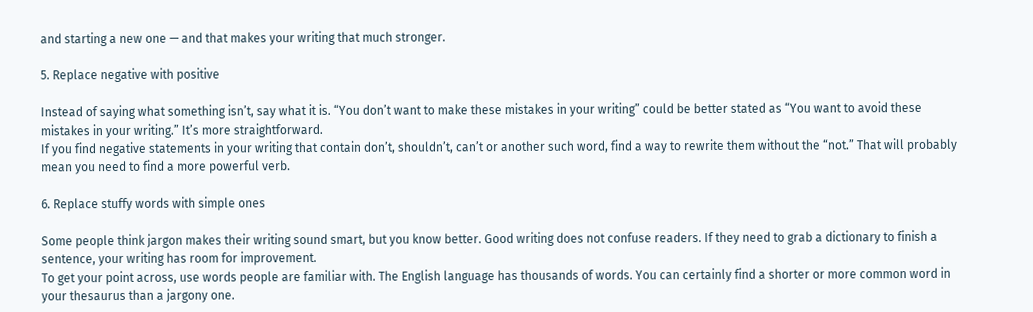and starting a new one — and that makes your writing that much stronger.

5. Replace negative with positive

Instead of saying what something isn’t, say what it is. “You don’t want to make these mistakes in your writing” could be better stated as “You want to avoid these mistakes in your writing.” It’s more straightforward.
If you find negative statements in your writing that contain don’t, shouldn’t, can’t or another such word, find a way to rewrite them without the “not.” That will probably mean you need to find a more powerful verb.

6. Replace stuffy words with simple ones

Some people think jargon makes their writing sound smart, but you know better. Good writing does not confuse readers. If they need to grab a dictionary to finish a sentence, your writing has room for improvement.
To get your point across, use words people are familiar with. The English language has thousands of words. You can certainly find a shorter or more common word in your thesaurus than a jargony one.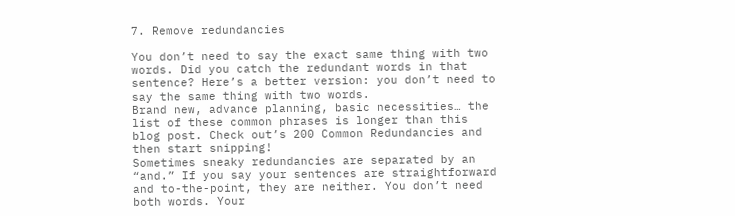7. Remove redundancies

You don’t need to say the exact same thing with two words. Did you catch the redundant words in that sentence? Here’s a better version: you don’t need to say the same thing with two words.
Brand new, advance planning, basic necessities… the list of these common phrases is longer than this blog post. Check out’s 200 Common Redundancies and then start snipping!
Sometimes sneaky redundancies are separated by an “and.” If you say your sentences are straightforward and to-the-point, they are neither. You don’t need both words. Your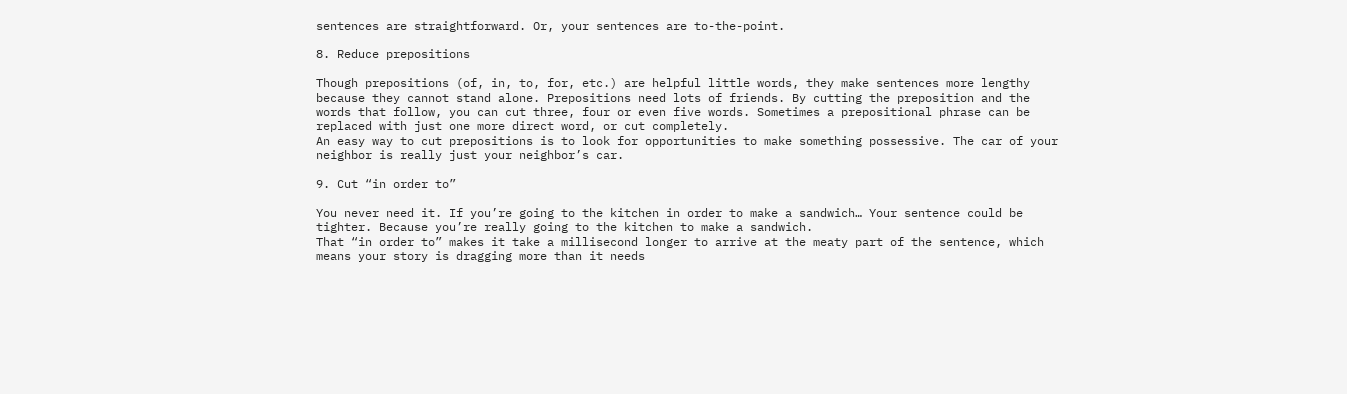sentences are straightforward. Or, your sentences are to-the-point.

8. Reduce prepositions

Though prepositions (of, in, to, for, etc.) are helpful little words, they make sentences more lengthy because they cannot stand alone. Prepositions need lots of friends. By cutting the preposition and the words that follow, you can cut three, four or even five words. Sometimes a prepositional phrase can be replaced with just one more direct word, or cut completely.
An easy way to cut prepositions is to look for opportunities to make something possessive. The car of your neighbor is really just your neighbor’s car.

9. Cut “in order to”

You never need it. If you’re going to the kitchen in order to make a sandwich… Your sentence could be tighter. Because you’re really going to the kitchen to make a sandwich.
That “in order to” makes it take a millisecond longer to arrive at the meaty part of the sentence, which means your story is dragging more than it needs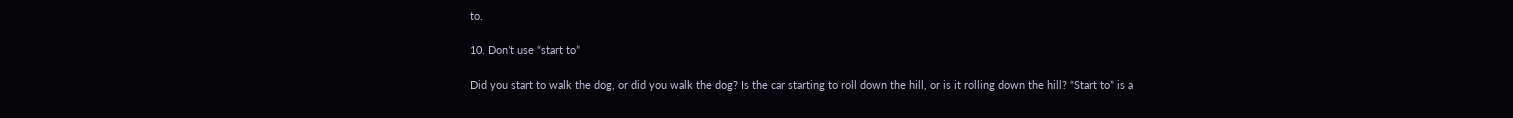to.

10. Don’t use “start to”

Did you start to walk the dog, or did you walk the dog? Is the car starting to roll down the hill, or is it rolling down the hill? “Start to” is a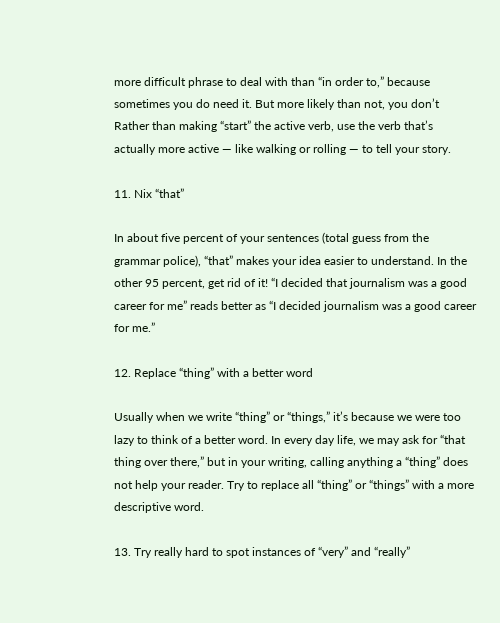more difficult phrase to deal with than “in order to,” because sometimes you do need it. But more likely than not, you don’t
Rather than making “start” the active verb, use the verb that’s actually more active — like walking or rolling — to tell your story.

11. Nix “that”

In about five percent of your sentences (total guess from the grammar police), “that” makes your idea easier to understand. In the other 95 percent, get rid of it! “I decided that journalism was a good career for me” reads better as “I decided journalism was a good career for me.”

12. Replace “thing” with a better word

Usually when we write “thing” or “things,” it’s because we were too lazy to think of a better word. In every day life, we may ask for “that thing over there,” but in your writing, calling anything a “thing” does not help your reader. Try to replace all “thing” or “things” with a more descriptive word.

13. Try really hard to spot instances of “very” and “really”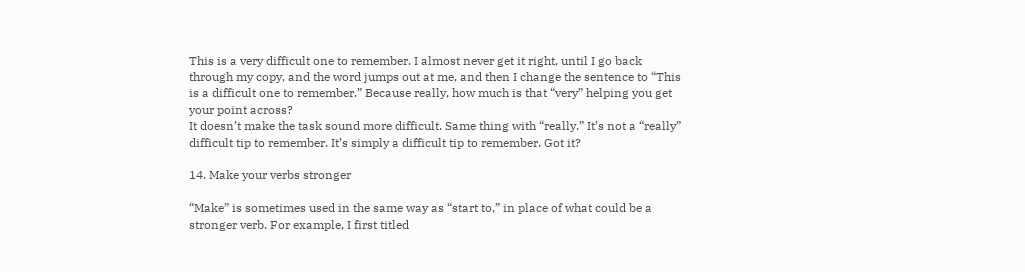This is a very difficult one to remember. I almost never get it right, until I go back through my copy, and the word jumps out at me, and then I change the sentence to “This is a difficult one to remember.” Because really, how much is that “very” helping you get your point across?
It doesn’t make the task sound more difficult. Same thing with “really.” It’s not a “really” difficult tip to remember. It’s simply a difficult tip to remember. Got it?

14. Make your verbs stronger

“Make” is sometimes used in the same way as “start to,” in place of what could be a stronger verb. For example, I first titled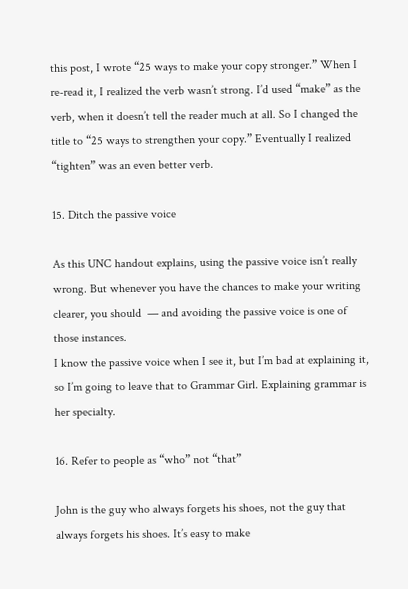this post, I wrote “25 ways to make your copy stronger.” When I re-read it, I realized the verb wasn’t strong. I’d used “make” as the verb, when it doesn’t tell the reader much at all. So I changed the title to “25 ways to strengthen your copy.” Eventually I realized “tighten” was an even better verb.

15. Ditch the passive voice

As this UNC handout explains, using the passive voice isn’t really wrong. But whenever you have the chances to make your writing clearer, you should  — and avoiding the passive voice is one of those instances.
I know the passive voice when I see it, but I’m bad at explaining it, so I’m going to leave that to Grammar Girl. Explaining grammar is her specialty.

16. Refer to people as “who” not “that”

John is the guy who always forgets his shoes, not the guy that always forgets his shoes. It’s easy to make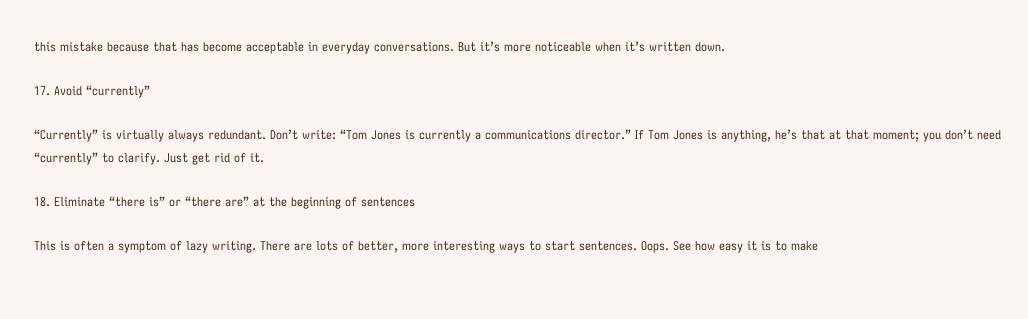this mistake because that has become acceptable in everyday conversations. But it’s more noticeable when it’s written down.

17. Avoid “currently”

“Currently” is virtually always redundant. Don’t write: “Tom Jones is currently a communications director.” If Tom Jones is anything, he’s that at that moment; you don’t need “currently” to clarify. Just get rid of it.

18. Eliminate “there is” or “there are” at the beginning of sentences

This is often a symptom of lazy writing. There are lots of better, more interesting ways to start sentences. Oops. See how easy it is to make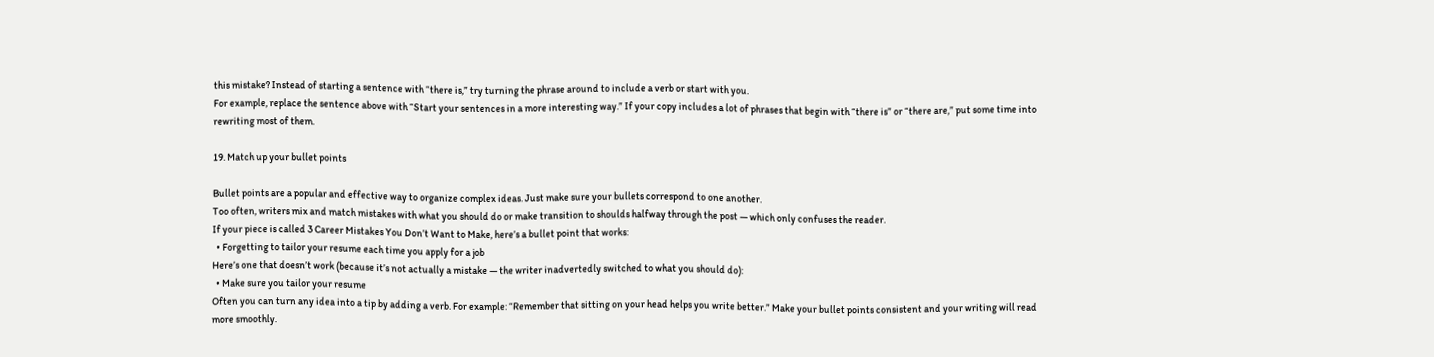this mistake? Instead of starting a sentence with “there is,” try turning the phrase around to include a verb or start with you.
For example, replace the sentence above with “Start your sentences in a more interesting way.” If your copy includes a lot of phrases that begin with “there is” or “there are,” put some time into rewriting most of them.

19. Match up your bullet points

Bullet points are a popular and effective way to organize complex ideas. Just make sure your bullets correspond to one another.
Too often, writers mix and match mistakes with what you should do or make transition to shoulds halfway through the post — which only confuses the reader.
If your piece is called 3 Career Mistakes You Don’t Want to Make, here’s a bullet point that works:
  • Forgetting to tailor your resume each time you apply for a job
Here’s one that doesn’t work (because it’s not actually a mistake — the writer inadvertedly switched to what you should do):
  • Make sure you tailor your resume
Often you can turn any idea into a tip by adding a verb. For example: “Remember that sitting on your head helps you write better.” Make your bullet points consistent and your writing will read more smoothly.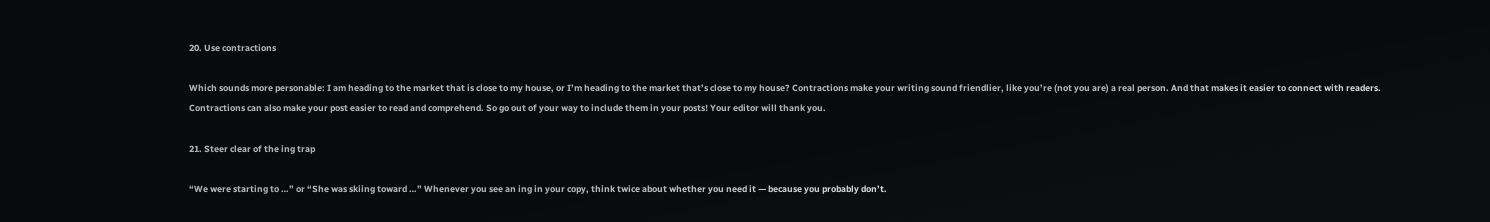20. Use contractions

Which sounds more personable: I am heading to the market that is close to my house, or I’m heading to the market that’s close to my house? Contractions make your writing sound friendlier, like you’re (not you are) a real person. And that makes it easier to connect with readers.
Contractions can also make your post easier to read and comprehend. So go out of your way to include them in your posts! Your editor will thank you.

21. Steer clear of the ing trap

“We were starting to …” or “She was skiing toward …” Whenever you see an ing in your copy, think twice about whether you need it — because you probably don’t.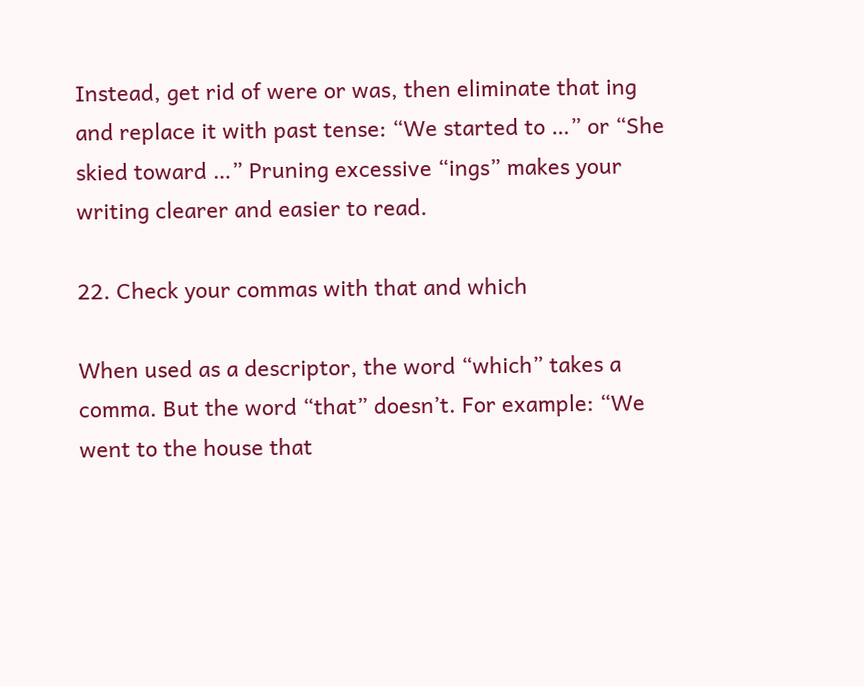Instead, get rid of were or was, then eliminate that ing and replace it with past tense: “We started to …” or “She skied toward …” Pruning excessive “ings” makes your writing clearer and easier to read.

22. Check your commas with that and which

When used as a descriptor, the word “which” takes a comma. But the word “that” doesn’t. For example: “We went to the house that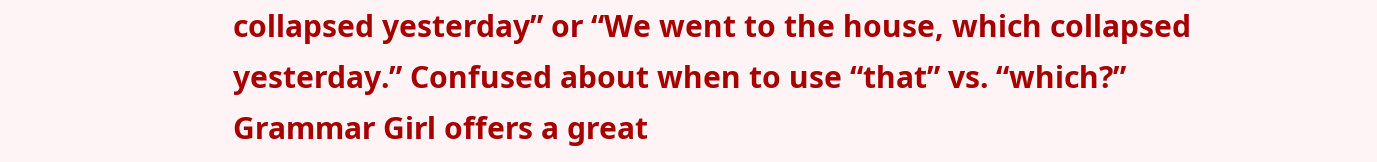collapsed yesterday” or “We went to the house, which collapsed yesterday.” Confused about when to use “that” vs. “which?” Grammar Girl offers a great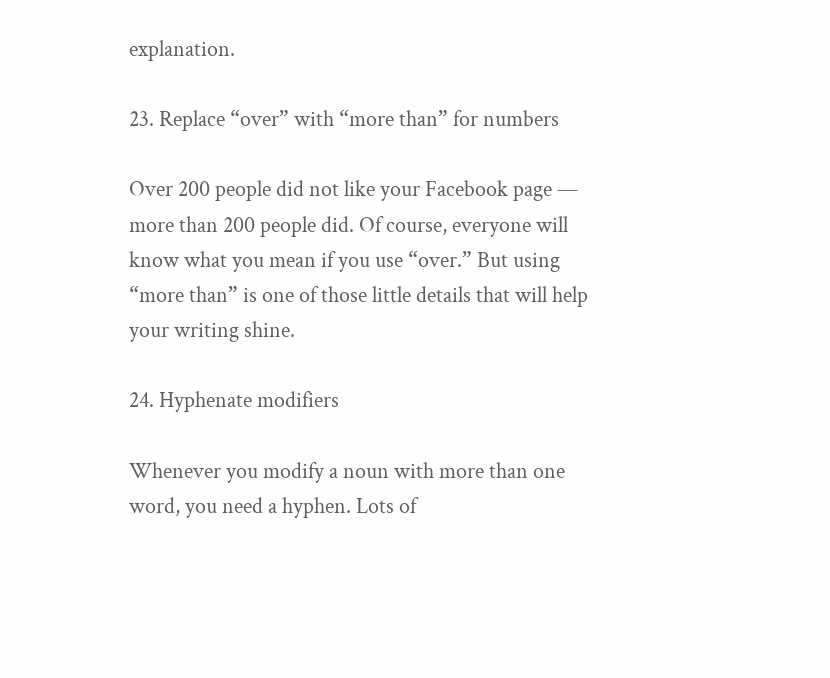explanation.

23. Replace “over” with “more than” for numbers

Over 200 people did not like your Facebook page — more than 200 people did. Of course, everyone will know what you mean if you use “over.” But using “more than” is one of those little details that will help your writing shine.

24. Hyphenate modifiers

Whenever you modify a noun with more than one word, you need a hyphen. Lots of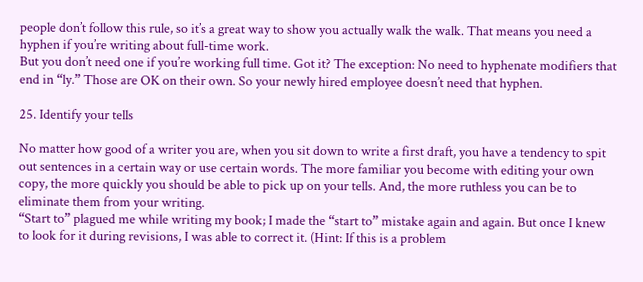people don’t follow this rule, so it’s a great way to show you actually walk the walk. That means you need a hyphen if you’re writing about full-time work.
But you don’t need one if you’re working full time. Got it? The exception: No need to hyphenate modifiers that end in “ly.” Those are OK on their own. So your newly hired employee doesn’t need that hyphen.

25. Identify your tells

No matter how good of a writer you are, when you sit down to write a first draft, you have a tendency to spit out sentences in a certain way or use certain words. The more familiar you become with editing your own copy, the more quickly you should be able to pick up on your tells. And, the more ruthless you can be to eliminate them from your writing.
“Start to” plagued me while writing my book; I made the “start to” mistake again and again. But once I knew to look for it during revisions, I was able to correct it. (Hint: If this is a problem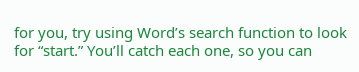for you, try using Word’s search function to look for “start.” You’ll catch each one, so you can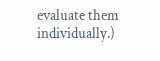evaluate them individually.)